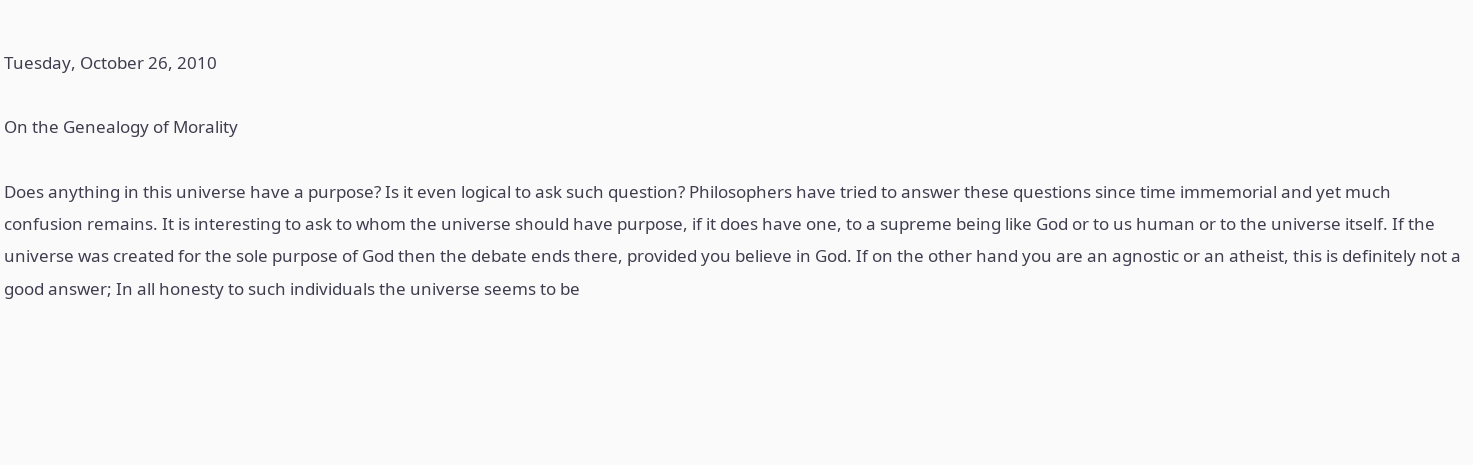Tuesday, October 26, 2010

On the Genealogy of Morality

Does anything in this universe have a purpose? Is it even logical to ask such question? Philosophers have tried to answer these questions since time immemorial and yet much confusion remains. It is interesting to ask to whom the universe should have purpose, if it does have one, to a supreme being like God or to us human or to the universe itself. If the universe was created for the sole purpose of God then the debate ends there, provided you believe in God. If on the other hand you are an agnostic or an atheist, this is definitely not a good answer; In all honesty to such individuals the universe seems to be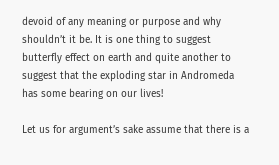devoid of any meaning or purpose and why shouldn’t it be. It is one thing to suggest butterfly effect on earth and quite another to suggest that the exploding star in Andromeda has some bearing on our lives!

Let us for argument’s sake assume that there is a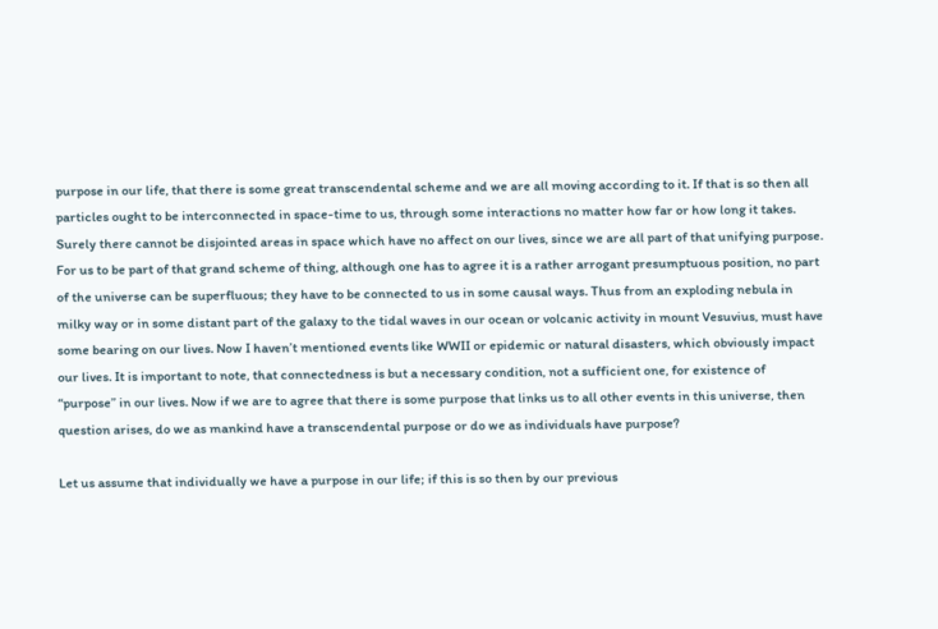purpose in our life, that there is some great transcendental scheme and we are all moving according to it. If that is so then all particles ought to be interconnected in space-time to us, through some interactions no matter how far or how long it takes. Surely there cannot be disjointed areas in space which have no affect on our lives, since we are all part of that unifying purpose. For us to be part of that grand scheme of thing, although one has to agree it is a rather arrogant presumptuous position, no part of the universe can be superfluous; they have to be connected to us in some causal ways. Thus from an exploding nebula in milky way or in some distant part of the galaxy to the tidal waves in our ocean or volcanic activity in mount Vesuvius, must have some bearing on our lives. Now I haven’t mentioned events like WWII or epidemic or natural disasters, which obviously impact our lives. It is important to note, that connectedness is but a necessary condition, not a sufficient one, for existence of “purpose” in our lives. Now if we are to agree that there is some purpose that links us to all other events in this universe, then question arises, do we as mankind have a transcendental purpose or do we as individuals have purpose?

Let us assume that individually we have a purpose in our life; if this is so then by our previous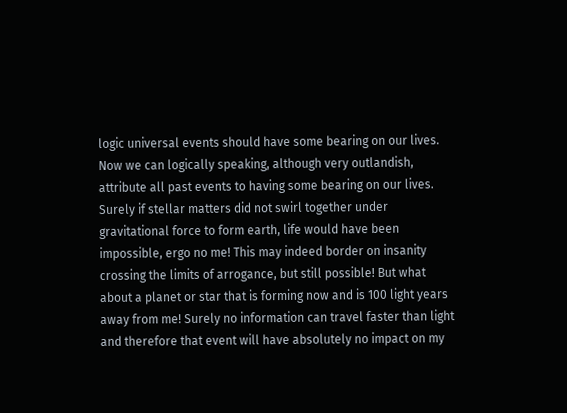logic universal events should have some bearing on our lives. Now we can logically speaking, although very outlandish, attribute all past events to having some bearing on our lives. Surely if stellar matters did not swirl together under gravitational force to form earth, life would have been impossible, ergo no me! This may indeed border on insanity crossing the limits of arrogance, but still possible! But what about a planet or star that is forming now and is 100 light years away from me! Surely no information can travel faster than light and therefore that event will have absolutely no impact on my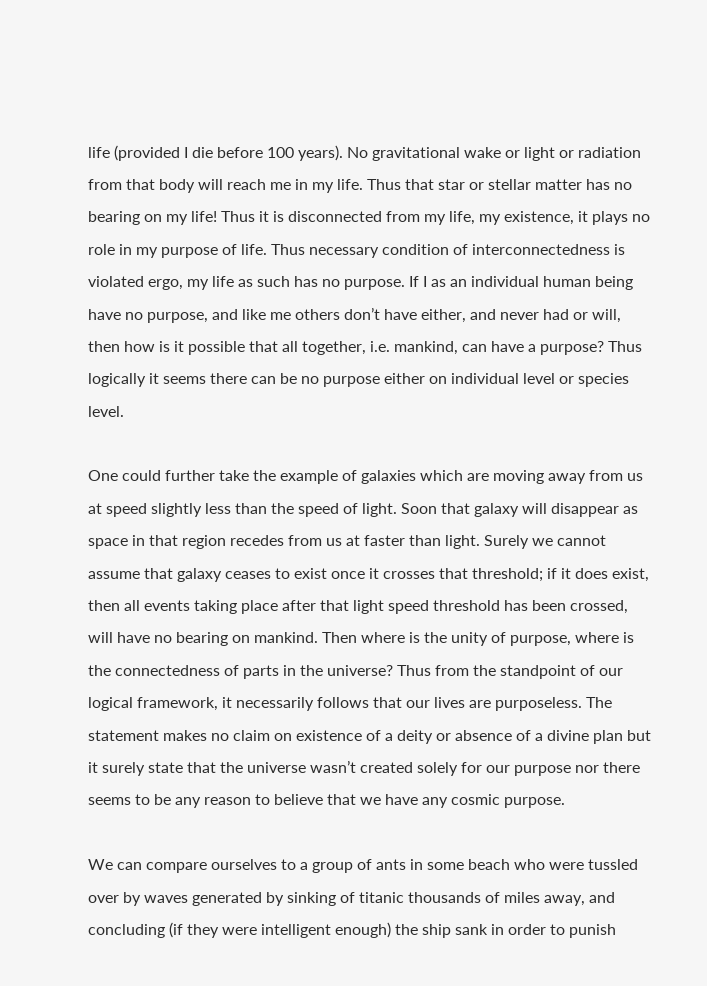life (provided I die before 100 years). No gravitational wake or light or radiation from that body will reach me in my life. Thus that star or stellar matter has no bearing on my life! Thus it is disconnected from my life, my existence, it plays no role in my purpose of life. Thus necessary condition of interconnectedness is violated ergo, my life as such has no purpose. If I as an individual human being have no purpose, and like me others don’t have either, and never had or will, then how is it possible that all together, i.e. mankind, can have a purpose? Thus logically it seems there can be no purpose either on individual level or species level.

One could further take the example of galaxies which are moving away from us at speed slightly less than the speed of light. Soon that galaxy will disappear as space in that region recedes from us at faster than light. Surely we cannot assume that galaxy ceases to exist once it crosses that threshold; if it does exist, then all events taking place after that light speed threshold has been crossed, will have no bearing on mankind. Then where is the unity of purpose, where is the connectedness of parts in the universe? Thus from the standpoint of our logical framework, it necessarily follows that our lives are purposeless. The statement makes no claim on existence of a deity or absence of a divine plan but it surely state that the universe wasn’t created solely for our purpose nor there seems to be any reason to believe that we have any cosmic purpose.

We can compare ourselves to a group of ants in some beach who were tussled over by waves generated by sinking of titanic thousands of miles away, and concluding (if they were intelligent enough) the ship sank in order to punish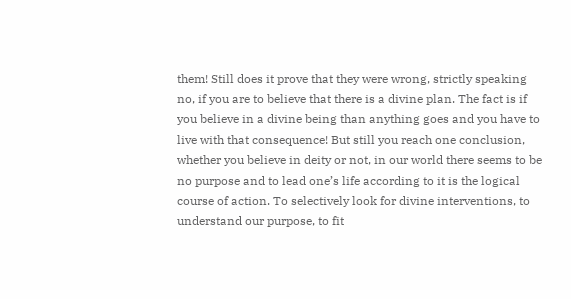them! Still does it prove that they were wrong, strictly speaking no, if you are to believe that there is a divine plan. The fact is if you believe in a divine being than anything goes and you have to live with that consequence! But still you reach one conclusion, whether you believe in deity or not, in our world there seems to be no purpose and to lead one’s life according to it is the logical course of action. To selectively look for divine interventions, to understand our purpose, to fit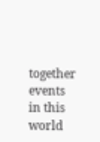together events in this world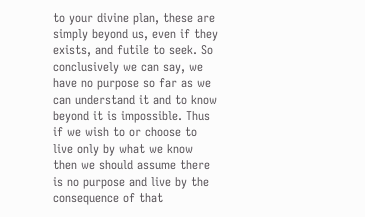to your divine plan, these are simply beyond us, even if they exists, and futile to seek. So conclusively we can say, we have no purpose so far as we can understand it and to know beyond it is impossible. Thus if we wish to or choose to live only by what we know then we should assume there is no purpose and live by the consequence of that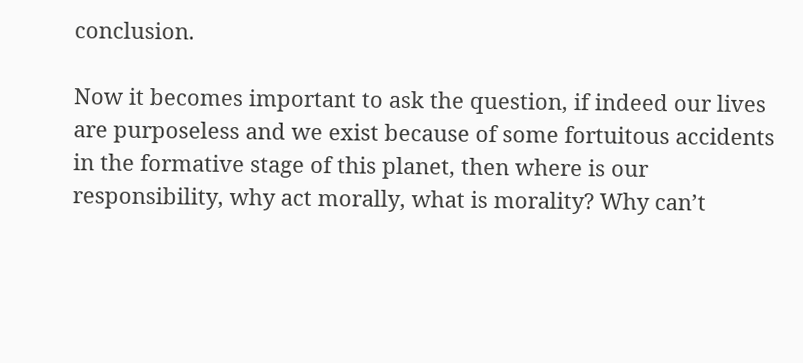conclusion.

Now it becomes important to ask the question, if indeed our lives are purposeless and we exist because of some fortuitous accidents in the formative stage of this planet, then where is our responsibility, why act morally, what is morality? Why can’t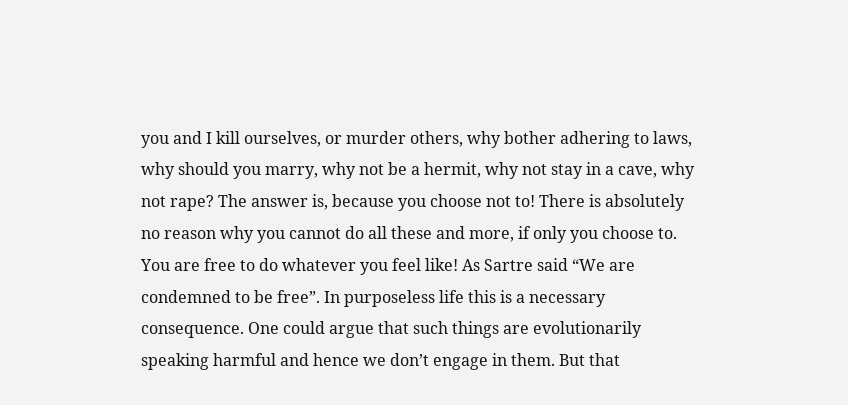you and I kill ourselves, or murder others, why bother adhering to laws, why should you marry, why not be a hermit, why not stay in a cave, why not rape? The answer is, because you choose not to! There is absolutely no reason why you cannot do all these and more, if only you choose to. You are free to do whatever you feel like! As Sartre said “We are condemned to be free”. In purposeless life this is a necessary consequence. One could argue that such things are evolutionarily speaking harmful and hence we don’t engage in them. But that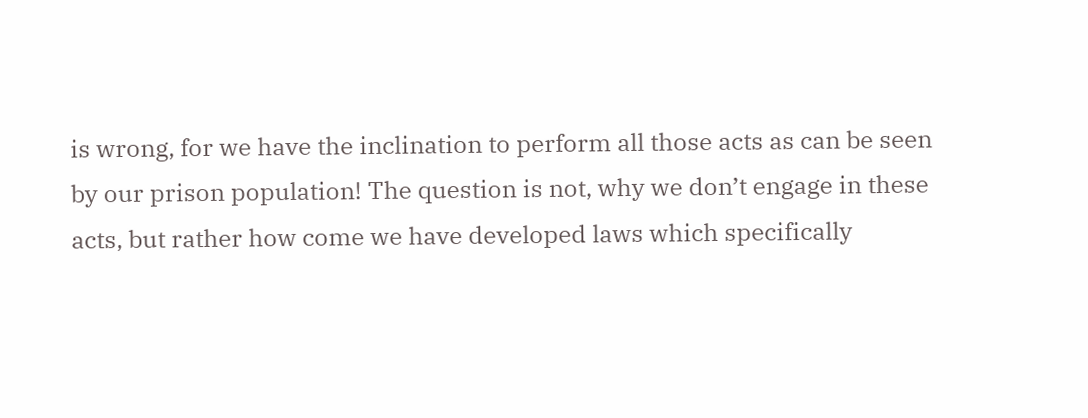is wrong, for we have the inclination to perform all those acts as can be seen by our prison population! The question is not, why we don’t engage in these acts, but rather how come we have developed laws which specifically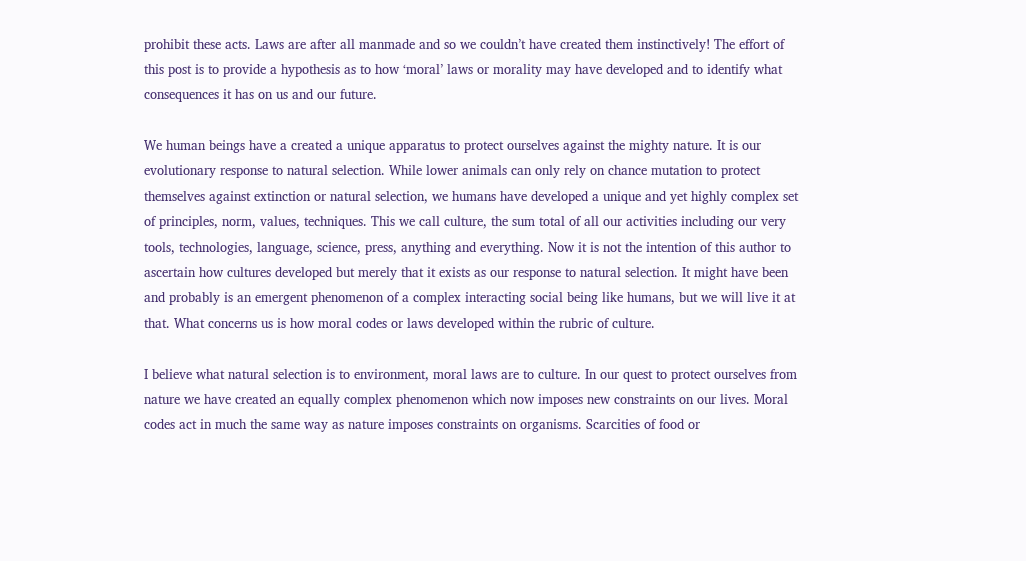prohibit these acts. Laws are after all manmade and so we couldn’t have created them instinctively! The effort of this post is to provide a hypothesis as to how ‘moral’ laws or morality may have developed and to identify what consequences it has on us and our future.

We human beings have a created a unique apparatus to protect ourselves against the mighty nature. It is our evolutionary response to natural selection. While lower animals can only rely on chance mutation to protect themselves against extinction or natural selection, we humans have developed a unique and yet highly complex set of principles, norm, values, techniques. This we call culture, the sum total of all our activities including our very tools, technologies, language, science, press, anything and everything. Now it is not the intention of this author to ascertain how cultures developed but merely that it exists as our response to natural selection. It might have been and probably is an emergent phenomenon of a complex interacting social being like humans, but we will live it at that. What concerns us is how moral codes or laws developed within the rubric of culture.

I believe what natural selection is to environment, moral laws are to culture. In our quest to protect ourselves from nature we have created an equally complex phenomenon which now imposes new constraints on our lives. Moral codes act in much the same way as nature imposes constraints on organisms. Scarcities of food or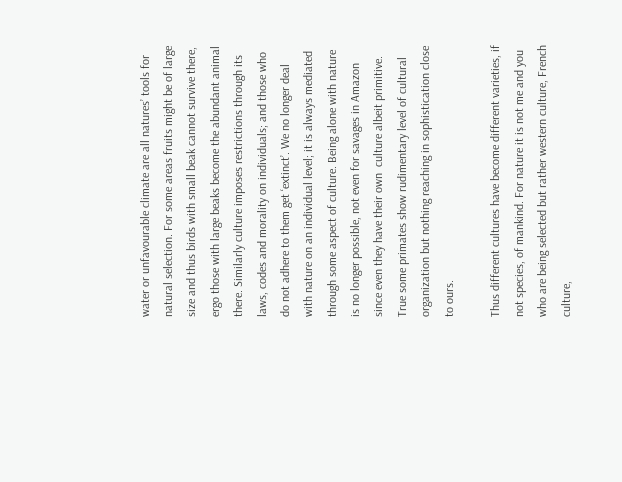water or unfavourable climate are all natures’ tools for natural selection. For some areas fruits might be of large size and thus birds with small beak cannot survive there, ergo those with large beaks become the abundant animal there. Similarly culture imposes restrictions through its laws, codes and morality on individuals; and those who do not adhere to them get ‘extinct’. We no longer deal with nature on an individual level; it is always mediated through some aspect of culture. Being alone with nature is no longer possible, not even for savages in Amazon since even they have their own  culture albeit primitive. True some primates show rudimentary level of cultural organization but nothing reaching in sophistication close to ours.

Thus different cultures have become different varieties, if not species, of mankind. For nature it is not me and you who are being selected but rather western culture, French culture,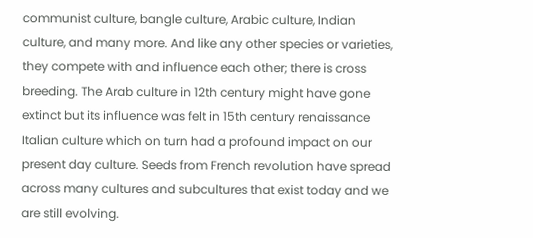communist culture, bangle culture, Arabic culture, Indian culture, and many more. And like any other species or varieties, they compete with and influence each other; there is cross breeding. The Arab culture in 12th century might have gone extinct but its influence was felt in 15th century renaissance Italian culture which on turn had a profound impact on our present day culture. Seeds from French revolution have spread across many cultures and subcultures that exist today and we are still evolving.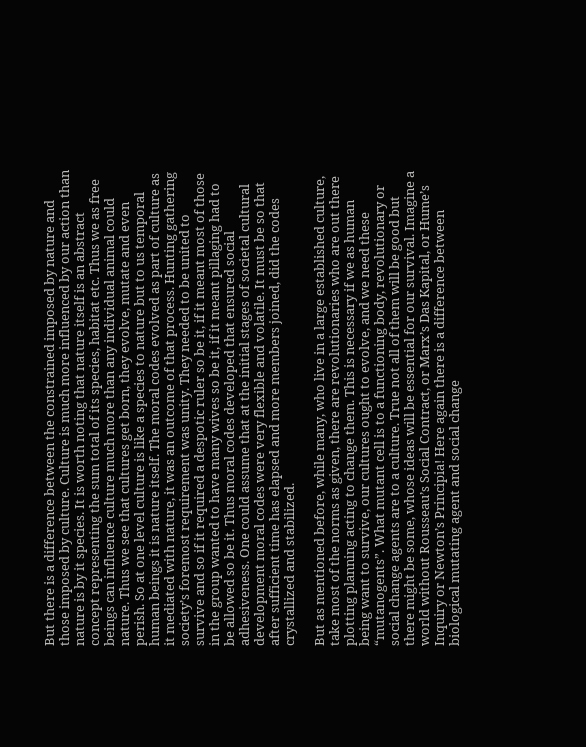But there is a difference between the constrained imposed by nature and those imposed by culture. Culture is much more influenced by our action than nature is by it species. It is worth noting that nature itself is an abstract concept representing the sum total of its species, habitat etc. Thus we as free beings can influence culture much more than any individual animal could nature. Thus we see that cultures get born, they evolve, mutate and even perish. So at one level culture is like a species to nature but to us temporal human beings it is nature itself. The moral codes evolved as part of culture as it mediated with nature, it was an outcome of that process. Hunting gathering society’s foremost requirement was unity. They needed to be united to survive and so if it required a despotic ruler so be it, if it meant most of those in the group wanted to have many wives so be it, if it meant pillaging had to be allowed so be it. Thus moral codes developed that ensured social adhesiveness. One could assume that at the initial stages of societal cultural development moral codes were very flexible and volatile. It must be so that after sufficient time has elapsed and more members joined, did the codes crystallized and stabilized.

But as mentioned before, while many, who live in a large established culture, take most of the norms as given, there are revolutionaries who are out there plotting planning acting to change them. This is necessary if we as human being want to survive, our cultures ought to evolve, and we need these “mutanogents”. What mutant cell is to a functioning body, revolutionary or social change agents are to a culture. True not all of them will be good but there might be some, whose ideas will be essential for our survival. Imagine a world without Rousseau’s Social Contract, or Marx’s Das Kapital, or Hume’s Inquiry or Newton’s Principia! Here again there is a difference between biological mutating agent and social change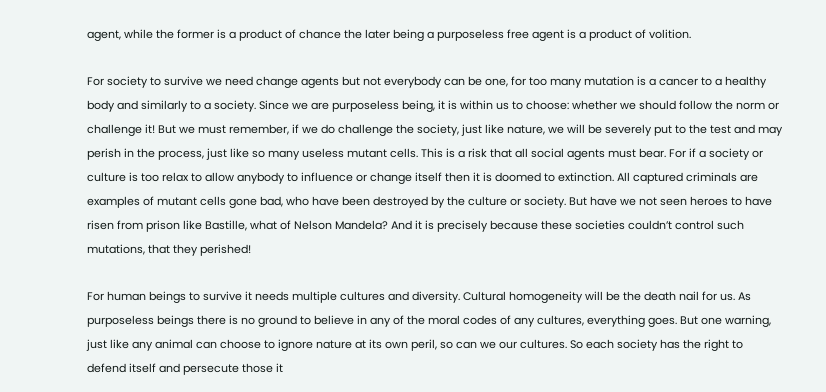agent, while the former is a product of chance the later being a purposeless free agent is a product of volition.

For society to survive we need change agents but not everybody can be one, for too many mutation is a cancer to a healthy body and similarly to a society. Since we are purposeless being, it is within us to choose: whether we should follow the norm or challenge it! But we must remember, if we do challenge the society, just like nature, we will be severely put to the test and may perish in the process, just like so many useless mutant cells. This is a risk that all social agents must bear. For if a society or culture is too relax to allow anybody to influence or change itself then it is doomed to extinction. All captured criminals are examples of mutant cells gone bad, who have been destroyed by the culture or society. But have we not seen heroes to have risen from prison like Bastille, what of Nelson Mandela? And it is precisely because these societies couldn’t control such mutations, that they perished!

For human beings to survive it needs multiple cultures and diversity. Cultural homogeneity will be the death nail for us. As purposeless beings there is no ground to believe in any of the moral codes of any cultures, everything goes. But one warning, just like any animal can choose to ignore nature at its own peril, so can we our cultures. So each society has the right to defend itself and persecute those it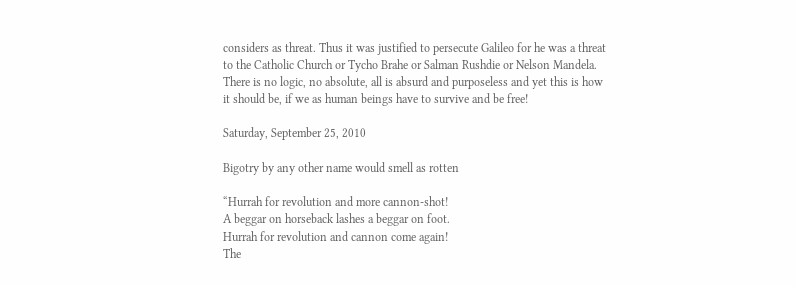considers as threat. Thus it was justified to persecute Galileo for he was a threat to the Catholic Church or Tycho Brahe or Salman Rushdie or Nelson Mandela. There is no logic, no absolute, all is absurd and purposeless and yet this is how it should be, if we as human beings have to survive and be free!

Saturday, September 25, 2010

Bigotry by any other name would smell as rotten

“Hurrah for revolution and more cannon-shot!
A beggar on horseback lashes a beggar on foot.
Hurrah for revolution and cannon come again!
The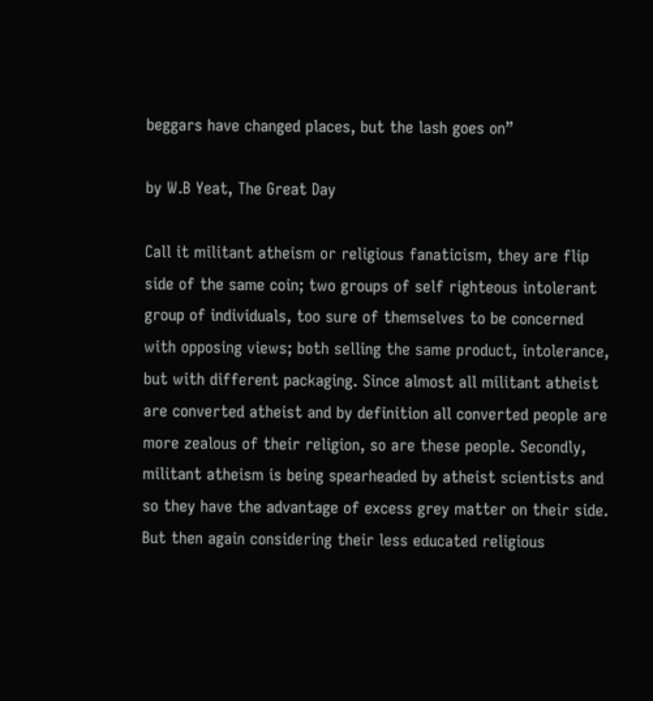beggars have changed places, but the lash goes on”

by W.B Yeat, The Great Day

Call it militant atheism or religious fanaticism, they are flip side of the same coin; two groups of self righteous intolerant group of individuals, too sure of themselves to be concerned with opposing views; both selling the same product, intolerance, but with different packaging. Since almost all militant atheist are converted atheist and by definition all converted people are more zealous of their religion, so are these people. Secondly, militant atheism is being spearheaded by atheist scientists and so they have the advantage of excess grey matter on their side. But then again considering their less educated religious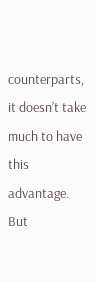counterparts, it doesn’t take much to have this advantage. But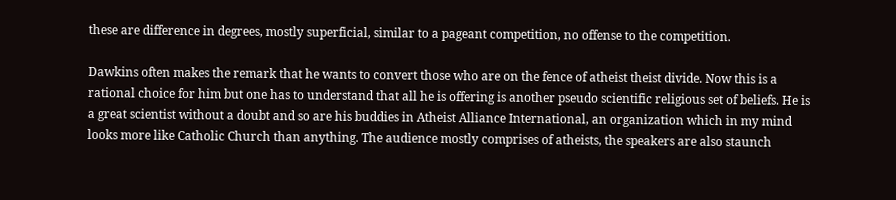these are difference in degrees, mostly superficial, similar to a pageant competition, no offense to the competition.

Dawkins often makes the remark that he wants to convert those who are on the fence of atheist theist divide. Now this is a rational choice for him but one has to understand that all he is offering is another pseudo scientific religious set of beliefs. He is a great scientist without a doubt and so are his buddies in Atheist Alliance International, an organization which in my mind looks more like Catholic Church than anything. The audience mostly comprises of atheists, the speakers are also staunch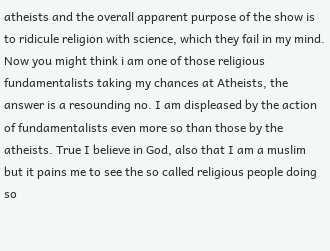atheists and the overall apparent purpose of the show is to ridicule religion with science, which they fail in my mind. Now you might think i am one of those religious fundamentalists taking my chances at Atheists, the answer is a resounding no. I am displeased by the action of fundamentalists even more so than those by the atheists. True I believe in God, also that I am a muslim but it pains me to see the so called religious people doing so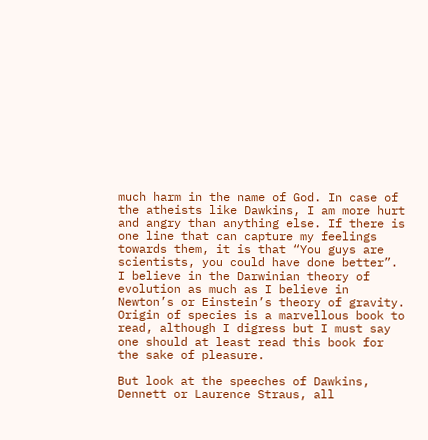much harm in the name of God. In case of the atheists like Dawkins, I am more hurt and angry than anything else. If there is one line that can capture my feelings towards them, it is that “You guys are scientists, you could have done better”. I believe in the Darwinian theory of evolution as much as I believe in Newton’s or Einstein’s theory of gravity. Origin of species is a marvellous book to read, although I digress but I must say one should at least read this book for the sake of pleasure.

But look at the speeches of Dawkins, Dennett or Laurence Straus, all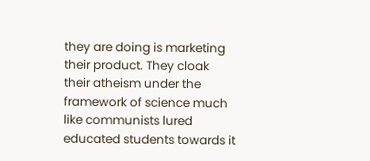they are doing is marketing their product. They cloak their atheism under the framework of science much like communists lured educated students towards it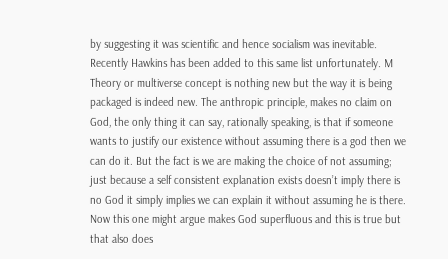by suggesting it was scientific and hence socialism was inevitable. Recently Hawkins has been added to this same list unfortunately. M Theory or multiverse concept is nothing new but the way it is being packaged is indeed new. The anthropic principle, makes no claim on God, the only thing it can say, rationally speaking, is that if someone wants to justify our existence without assuming there is a god then we can do it. But the fact is we are making the choice of not assuming; just because a self consistent explanation exists doesn’t imply there is no God it simply implies we can explain it without assuming he is there. Now this one might argue makes God superfluous and this is true but that also does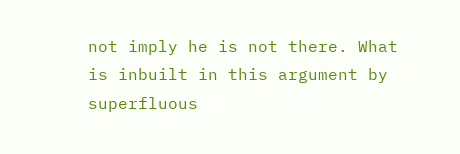not imply he is not there. What is inbuilt in this argument by superfluous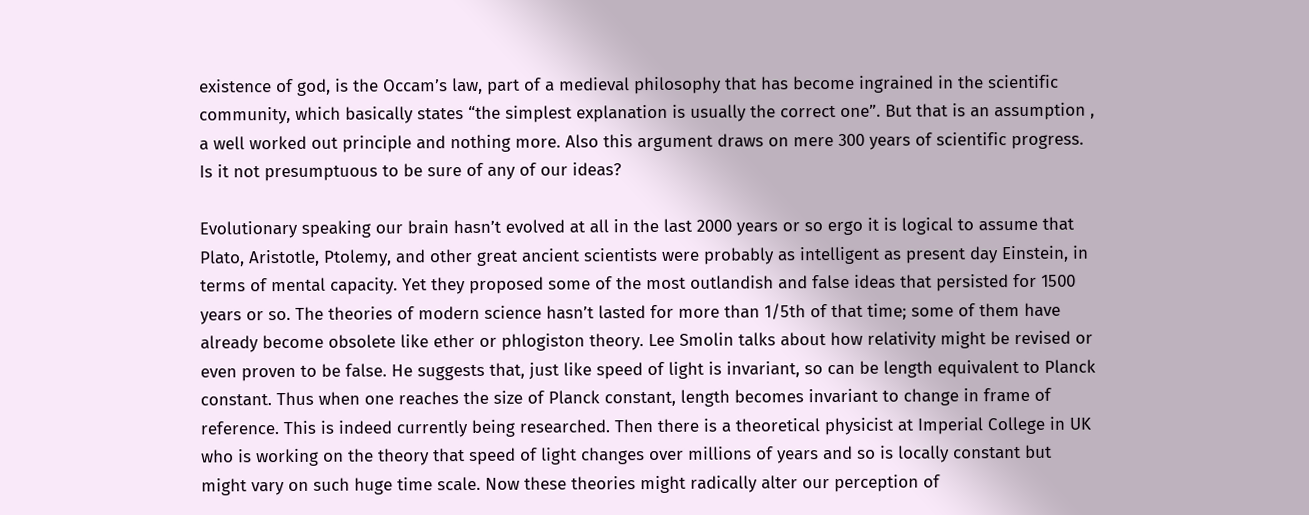existence of god, is the Occam’s law, part of a medieval philosophy that has become ingrained in the scientific community, which basically states “the simplest explanation is usually the correct one”. But that is an assumption , a well worked out principle and nothing more. Also this argument draws on mere 300 years of scientific progress. Is it not presumptuous to be sure of any of our ideas?

Evolutionary speaking our brain hasn’t evolved at all in the last 2000 years or so ergo it is logical to assume that Plato, Aristotle, Ptolemy, and other great ancient scientists were probably as intelligent as present day Einstein, in terms of mental capacity. Yet they proposed some of the most outlandish and false ideas that persisted for 1500 years or so. The theories of modern science hasn’t lasted for more than 1/5th of that time; some of them have already become obsolete like ether or phlogiston theory. Lee Smolin talks about how relativity might be revised or even proven to be false. He suggests that, just like speed of light is invariant, so can be length equivalent to Planck constant. Thus when one reaches the size of Planck constant, length becomes invariant to change in frame of reference. This is indeed currently being researched. Then there is a theoretical physicist at Imperial College in UK who is working on the theory that speed of light changes over millions of years and so is locally constant but might vary on such huge time scale. Now these theories might radically alter our perception of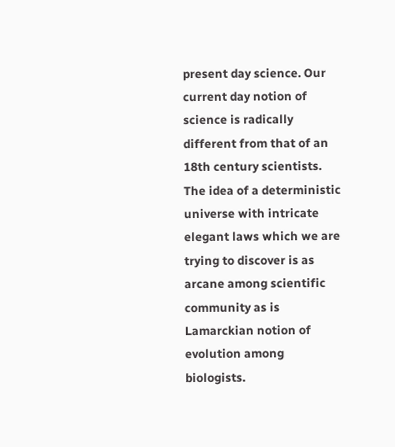present day science. Our current day notion of science is radically different from that of an 18th century scientists. The idea of a deterministic universe with intricate elegant laws which we are trying to discover is as arcane among scientific community as is Lamarckian notion of evolution among biologists.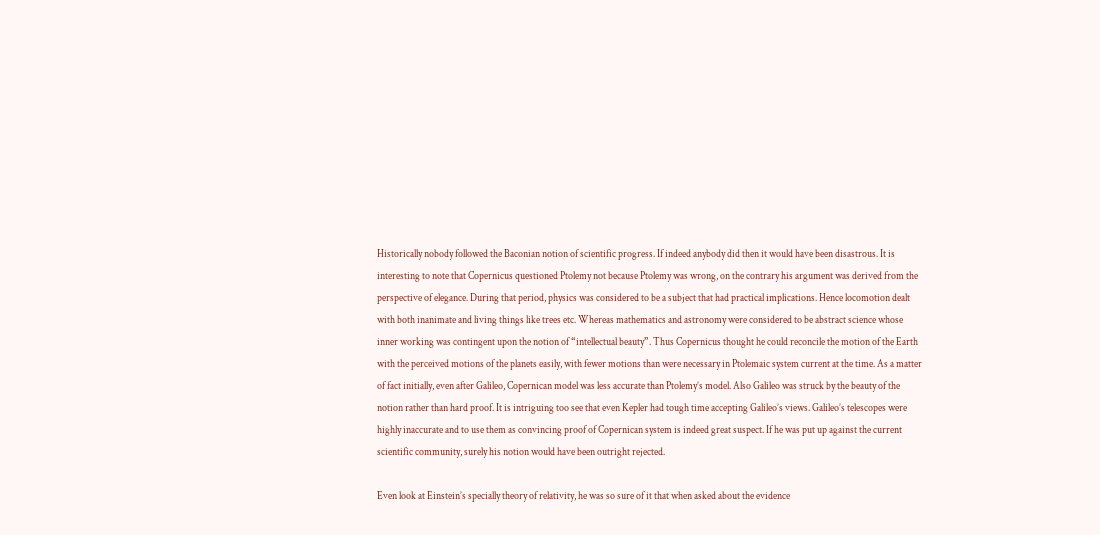Historically nobody followed the Baconian notion of scientific progress. If indeed anybody did then it would have been disastrous. It is interesting to note that Copernicus questioned Ptolemy not because Ptolemy was wrong, on the contrary his argument was derived from the perspective of elegance. During that period, physics was considered to be a subject that had practical implications. Hence locomotion dealt with both inanimate and living things like trees etc. Whereas mathematics and astronomy were considered to be abstract science whose inner working was contingent upon the notion of “intellectual beauty”. Thus Copernicus thought he could reconcile the motion of the Earth with the perceived motions of the planets easily, with fewer motions than were necessary in Ptolemaic system current at the time. As a matter of fact initially, even after Galileo, Copernican model was less accurate than Ptolemy’s model. Also Galileo was struck by the beauty of the notion rather than hard proof. It is intriguing too see that even Kepler had tough time accepting Galileo’s views. Galileo’s telescopes were highly inaccurate and to use them as convincing proof of Copernican system is indeed great suspect. If he was put up against the current scientific community, surely his notion would have been outright rejected.

Even look at Einstein’s specially theory of relativity, he was so sure of it that when asked about the evidence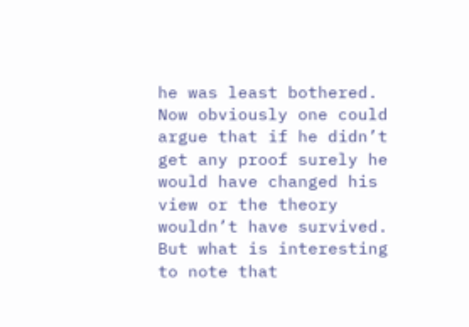he was least bothered. Now obviously one could argue that if he didn’t get any proof surely he would have changed his view or the theory wouldn’t have survived. But what is interesting to note that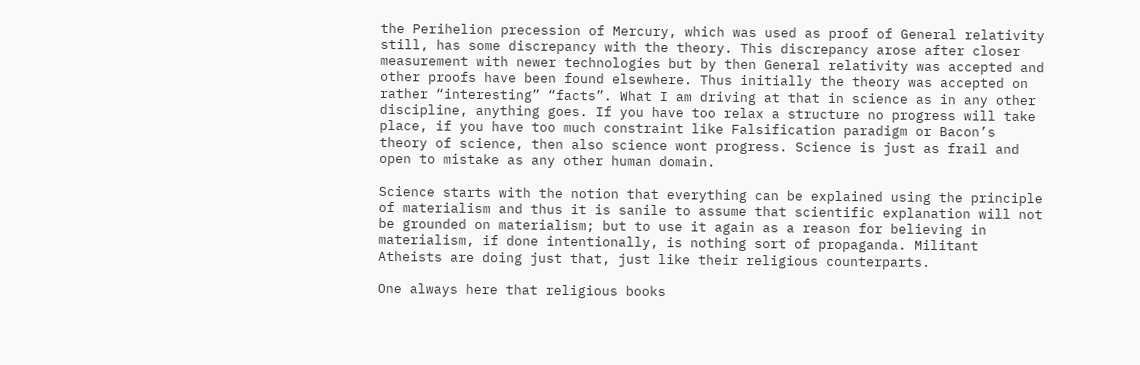the Perihelion precession of Mercury, which was used as proof of General relativity still, has some discrepancy with the theory. This discrepancy arose after closer measurement with newer technologies but by then General relativity was accepted and other proofs have been found elsewhere. Thus initially the theory was accepted on rather “interesting” “facts”. What I am driving at that in science as in any other discipline, anything goes. If you have too relax a structure no progress will take place, if you have too much constraint like Falsification paradigm or Bacon’s theory of science, then also science wont progress. Science is just as frail and open to mistake as any other human domain.

Science starts with the notion that everything can be explained using the principle of materialism and thus it is sanile to assume that scientific explanation will not be grounded on materialism; but to use it again as a reason for believing in materialism, if done intentionally, is nothing sort of propaganda. Militant Atheists are doing just that, just like their religious counterparts.

One always here that religious books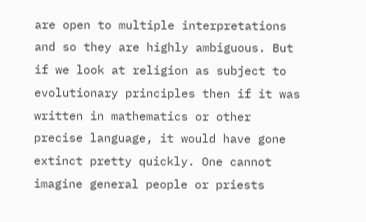are open to multiple interpretations and so they are highly ambiguous. But if we look at religion as subject to evolutionary principles then if it was written in mathematics or other precise language, it would have gone extinct pretty quickly. One cannot imagine general people or priests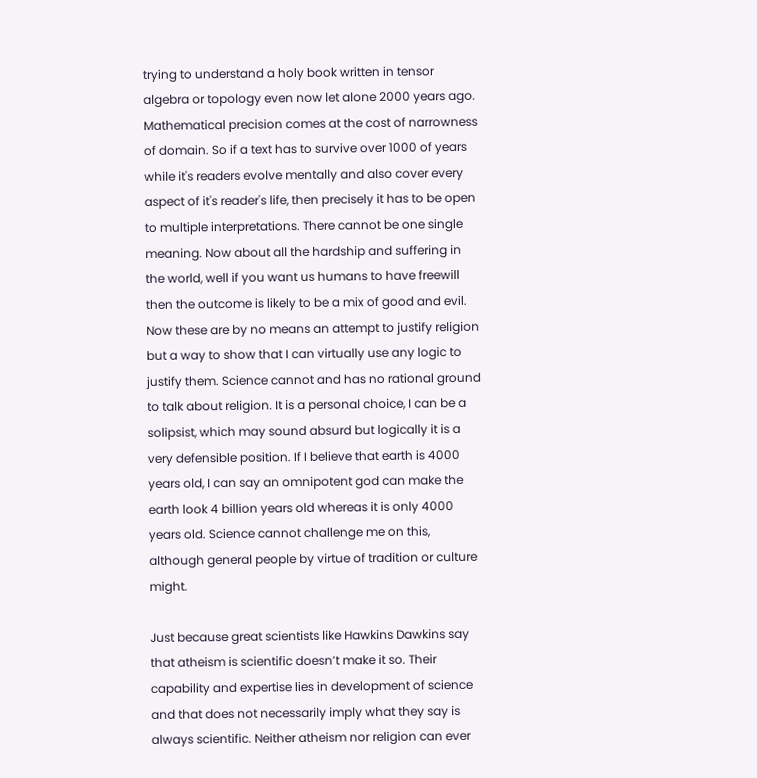trying to understand a holy book written in tensor algebra or topology even now let alone 2000 years ago. Mathematical precision comes at the cost of narrowness of domain. So if a text has to survive over 1000 of years while it's readers evolve mentally and also cover every aspect of it's reader's life, then precisely it has to be open to multiple interpretations. There cannot be one single meaning. Now about all the hardship and suffering in the world, well if you want us humans to have freewill then the outcome is likely to be a mix of good and evil. Now these are by no means an attempt to justify religion but a way to show that I can virtually use any logic to justify them. Science cannot and has no rational ground to talk about religion. It is a personal choice, I can be a solipsist, which may sound absurd but logically it is a very defensible position. If I believe that earth is 4000 years old, I can say an omnipotent god can make the earth look 4 billion years old whereas it is only 4000 years old. Science cannot challenge me on this, although general people by virtue of tradition or culture might.

Just because great scientists like Hawkins Dawkins say that atheism is scientific doesn’t make it so. Their capability and expertise lies in development of science and that does not necessarily imply what they say is always scientific. Neither atheism nor religion can ever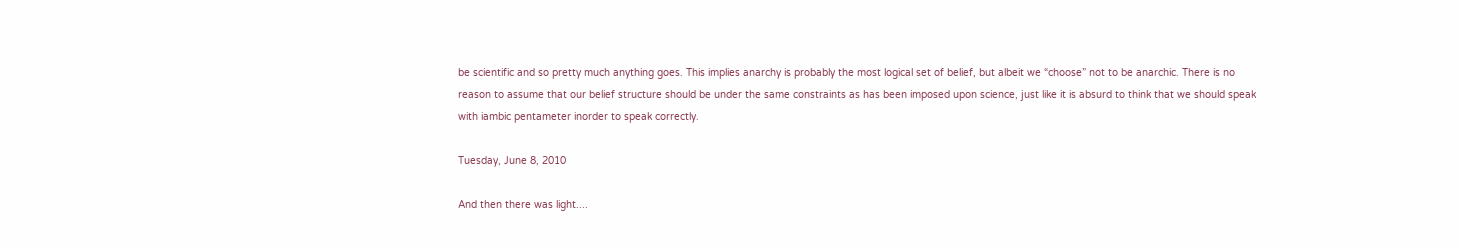be scientific and so pretty much anything goes. This implies anarchy is probably the most logical set of belief, but albeit we “choose” not to be anarchic. There is no reason to assume that our belief structure should be under the same constraints as has been imposed upon science, just like it is absurd to think that we should speak with iambic pentameter inorder to speak correctly.

Tuesday, June 8, 2010

And then there was light....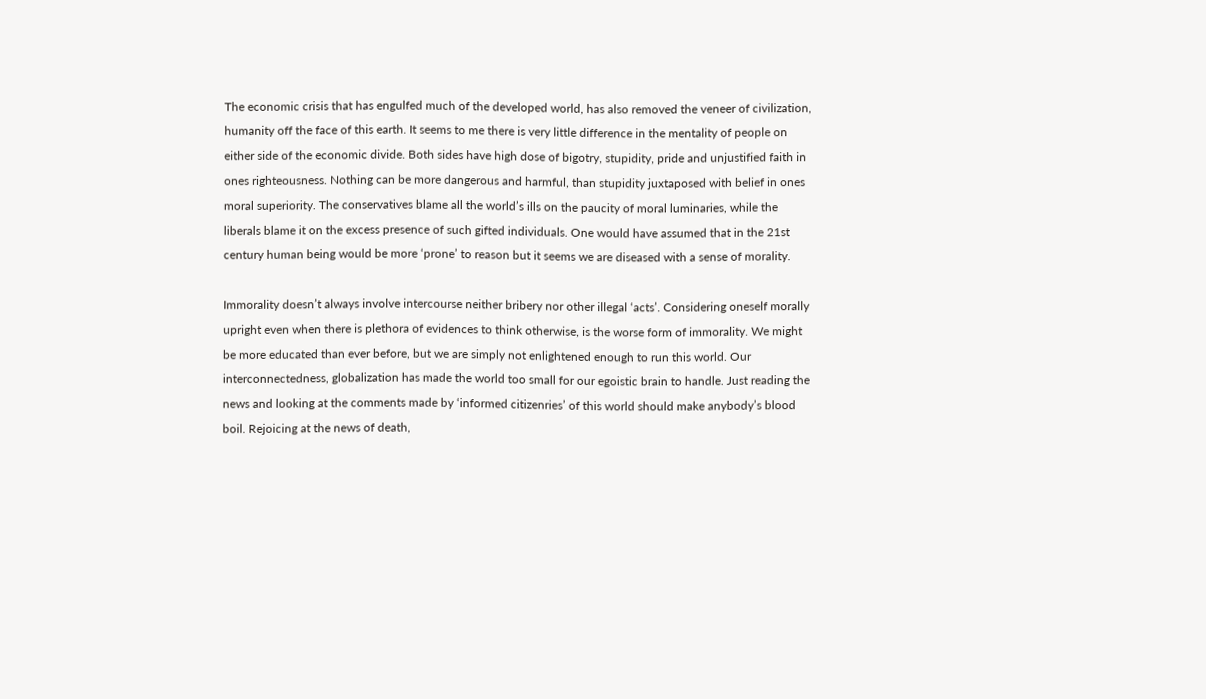The economic crisis that has engulfed much of the developed world, has also removed the veneer of civilization, humanity off the face of this earth. It seems to me there is very little difference in the mentality of people on either side of the economic divide. Both sides have high dose of bigotry, stupidity, pride and unjustified faith in ones righteousness. Nothing can be more dangerous and harmful, than stupidity juxtaposed with belief in ones moral superiority. The conservatives blame all the world’s ills on the paucity of moral luminaries, while the liberals blame it on the excess presence of such gifted individuals. One would have assumed that in the 21st century human being would be more ‘prone’ to reason but it seems we are diseased with a sense of morality.

Immorality doesn’t always involve intercourse neither bribery nor other illegal ‘acts’. Considering oneself morally upright even when there is plethora of evidences to think otherwise, is the worse form of immorality. We might be more educated than ever before, but we are simply not enlightened enough to run this world. Our interconnectedness, globalization has made the world too small for our egoistic brain to handle. Just reading the news and looking at the comments made by ‘informed citizenries’ of this world should make anybody’s blood boil. Rejoicing at the news of death,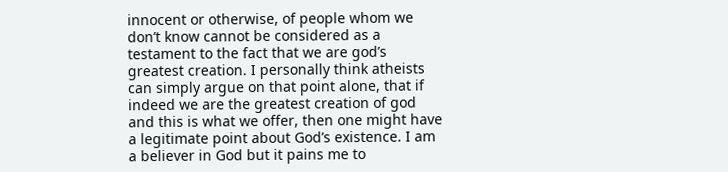innocent or otherwise, of people whom we don’t know cannot be considered as a testament to the fact that we are god’s greatest creation. I personally think atheists can simply argue on that point alone, that if indeed we are the greatest creation of god and this is what we offer, then one might have a legitimate point about God’s existence. I am a believer in God but it pains me to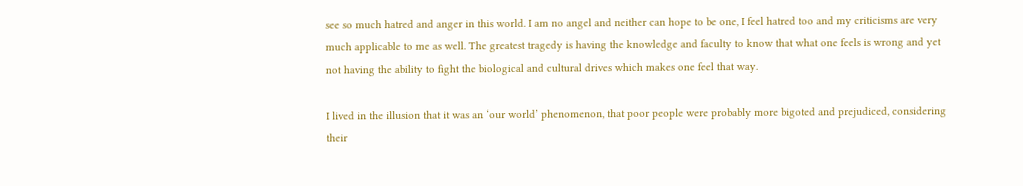see so much hatred and anger in this world. I am no angel and neither can hope to be one, I feel hatred too and my criticisms are very much applicable to me as well. The greatest tragedy is having the knowledge and faculty to know that what one feels is wrong and yet not having the ability to fight the biological and cultural drives which makes one feel that way.

I lived in the illusion that it was an ‘our world’ phenomenon, that poor people were probably more bigoted and prejudiced, considering their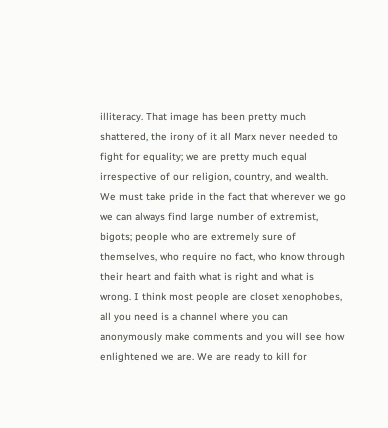illiteracy. That image has been pretty much shattered, the irony of it all Marx never needed to fight for equality; we are pretty much equal irrespective of our religion, country, and wealth. We must take pride in the fact that wherever we go we can always find large number of extremist, bigots; people who are extremely sure of themselves, who require no fact, who know through their heart and faith what is right and what is wrong. I think most people are closet xenophobes, all you need is a channel where you can anonymously make comments and you will see how enlightened we are. We are ready to kill for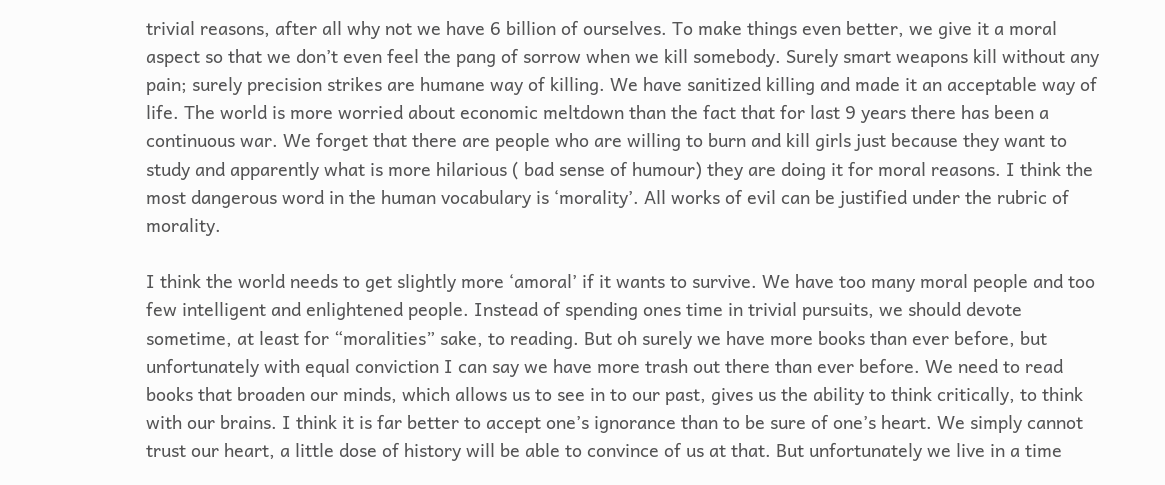trivial reasons, after all why not we have 6 billion of ourselves. To make things even better, we give it a moral aspect so that we don’t even feel the pang of sorrow when we kill somebody. Surely smart weapons kill without any pain; surely precision strikes are humane way of killing. We have sanitized killing and made it an acceptable way of life. The world is more worried about economic meltdown than the fact that for last 9 years there has been a continuous war. We forget that there are people who are willing to burn and kill girls just because they want to study and apparently what is more hilarious ( bad sense of humour) they are doing it for moral reasons. I think the most dangerous word in the human vocabulary is ‘morality’. All works of evil can be justified under the rubric of morality.

I think the world needs to get slightly more ‘amoral’ if it wants to survive. We have too many moral people and too few intelligent and enlightened people. Instead of spending ones time in trivial pursuits, we should devote sometime, at least for “moralities” sake, to reading. But oh surely we have more books than ever before, but unfortunately with equal conviction I can say we have more trash out there than ever before. We need to read books that broaden our minds, which allows us to see in to our past, gives us the ability to think critically, to think with our brains. I think it is far better to accept one’s ignorance than to be sure of one’s heart. We simply cannot trust our heart, a little dose of history will be able to convince of us at that. But unfortunately we live in a time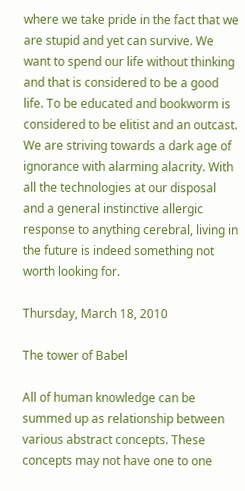where we take pride in the fact that we are stupid and yet can survive. We want to spend our life without thinking and that is considered to be a good life. To be educated and bookworm is considered to be elitist and an outcast. We are striving towards a dark age of ignorance with alarming alacrity. With all the technologies at our disposal and a general instinctive allergic response to anything cerebral, living in the future is indeed something not worth looking for.

Thursday, March 18, 2010

The tower of Babel

All of human knowledge can be summed up as relationship between various abstract concepts. These concepts may not have one to one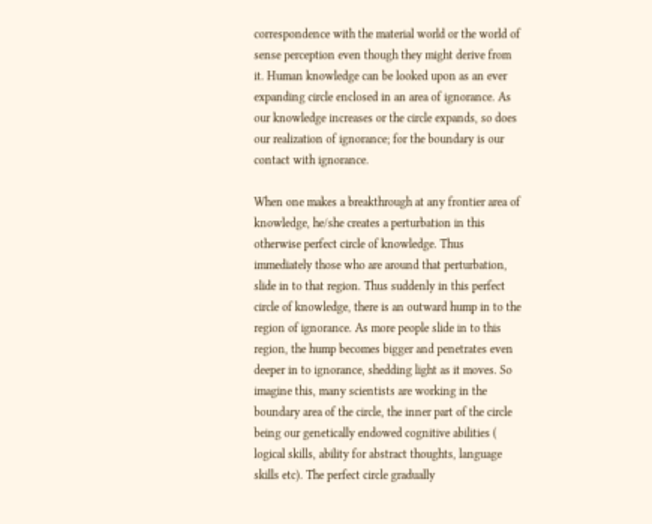correspondence with the material world or the world of sense perception even though they might derive from it. Human knowledge can be looked upon as an ever expanding circle enclosed in an area of ignorance. As our knowledge increases or the circle expands, so does our realization of ignorance; for the boundary is our contact with ignorance.

When one makes a breakthrough at any frontier area of knowledge, he/she creates a perturbation in this otherwise perfect circle of knowledge. Thus immediately those who are around that perturbation, slide in to that region. Thus suddenly in this perfect circle of knowledge, there is an outward hump in to the region of ignorance. As more people slide in to this region, the hump becomes bigger and penetrates even deeper in to ignorance, shedding light as it moves. So imagine this, many scientists are working in the boundary area of the circle, the inner part of the circle being our genetically endowed cognitive abilities ( logical skills, ability for abstract thoughts, language skills etc). The perfect circle gradually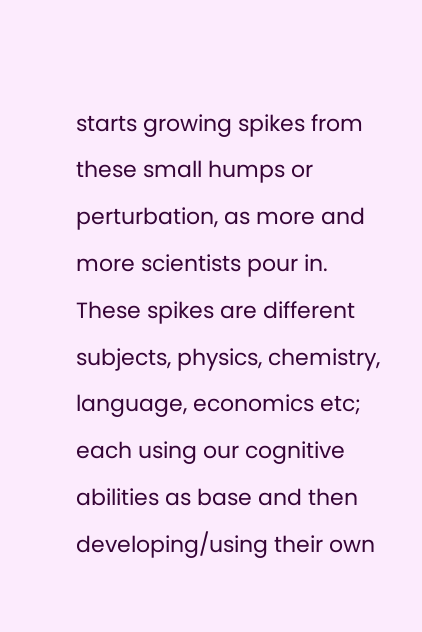starts growing spikes from these small humps or perturbation, as more and more scientists pour in. These spikes are different subjects, physics, chemistry, language, economics etc; each using our cognitive abilities as base and then developing/using their own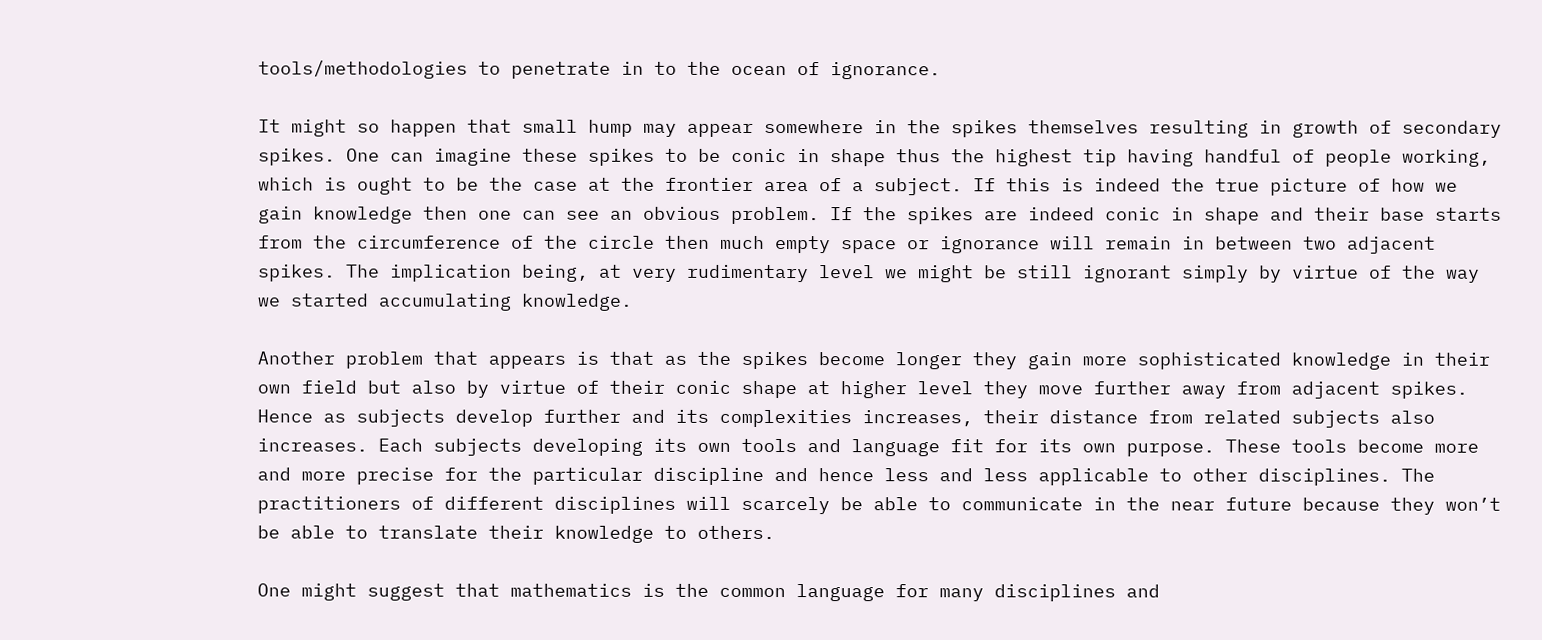tools/methodologies to penetrate in to the ocean of ignorance.

It might so happen that small hump may appear somewhere in the spikes themselves resulting in growth of secondary spikes. One can imagine these spikes to be conic in shape thus the highest tip having handful of people working, which is ought to be the case at the frontier area of a subject. If this is indeed the true picture of how we gain knowledge then one can see an obvious problem. If the spikes are indeed conic in shape and their base starts from the circumference of the circle then much empty space or ignorance will remain in between two adjacent spikes. The implication being, at very rudimentary level we might be still ignorant simply by virtue of the way we started accumulating knowledge.

Another problem that appears is that as the spikes become longer they gain more sophisticated knowledge in their own field but also by virtue of their conic shape at higher level they move further away from adjacent spikes. Hence as subjects develop further and its complexities increases, their distance from related subjects also increases. Each subjects developing its own tools and language fit for its own purpose. These tools become more and more precise for the particular discipline and hence less and less applicable to other disciplines. The practitioners of different disciplines will scarcely be able to communicate in the near future because they won’t be able to translate their knowledge to others.

One might suggest that mathematics is the common language for many disciplines and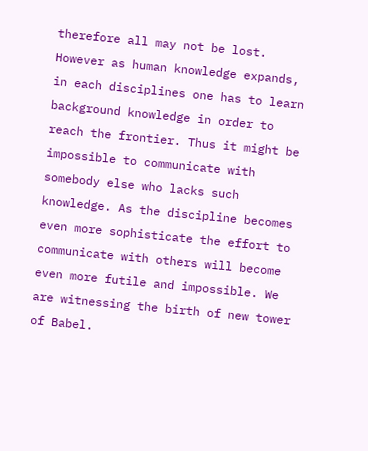therefore all may not be lost. However as human knowledge expands, in each disciplines one has to learn background knowledge in order to reach the frontier. Thus it might be impossible to communicate with somebody else who lacks such knowledge. As the discipline becomes even more sophisticate the effort to communicate with others will become even more futile and impossible. We are witnessing the birth of new tower of Babel.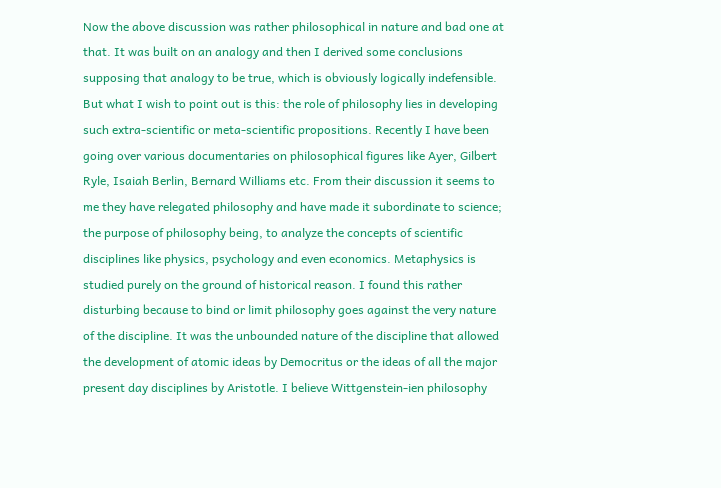Now the above discussion was rather philosophical in nature and bad one at that. It was built on an analogy and then I derived some conclusions supposing that analogy to be true, which is obviously logically indefensible. But what I wish to point out is this: the role of philosophy lies in developing such extra-scientific or meta-scientific propositions. Recently I have been going over various documentaries on philosophical figures like Ayer, Gilbert Ryle, Isaiah Berlin, Bernard Williams etc. From their discussion it seems to me they have relegated philosophy and have made it subordinate to science; the purpose of philosophy being, to analyze the concepts of scientific disciplines like physics, psychology and even economics. Metaphysics is studied purely on the ground of historical reason. I found this rather disturbing because to bind or limit philosophy goes against the very nature of the discipline. It was the unbounded nature of the discipline that allowed the development of atomic ideas by Democritus or the ideas of all the major present day disciplines by Aristotle. I believe Wittgenstein-ien philosophy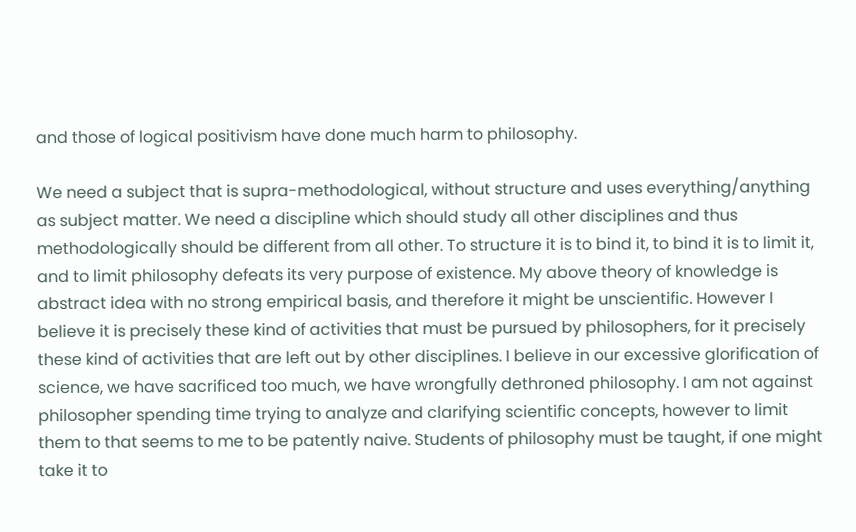and those of logical positivism have done much harm to philosophy.

We need a subject that is supra-methodological, without structure and uses everything/anything as subject matter. We need a discipline which should study all other disciplines and thus methodologically should be different from all other. To structure it is to bind it, to bind it is to limit it, and to limit philosophy defeats its very purpose of existence. My above theory of knowledge is abstract idea with no strong empirical basis, and therefore it might be unscientific. However I believe it is precisely these kind of activities that must be pursued by philosophers, for it precisely these kind of activities that are left out by other disciplines. I believe in our excessive glorification of science, we have sacrificed too much, we have wrongfully dethroned philosophy. I am not against philosopher spending time trying to analyze and clarifying scientific concepts, however to limit them to that seems to me to be patently naive. Students of philosophy must be taught, if one might take it to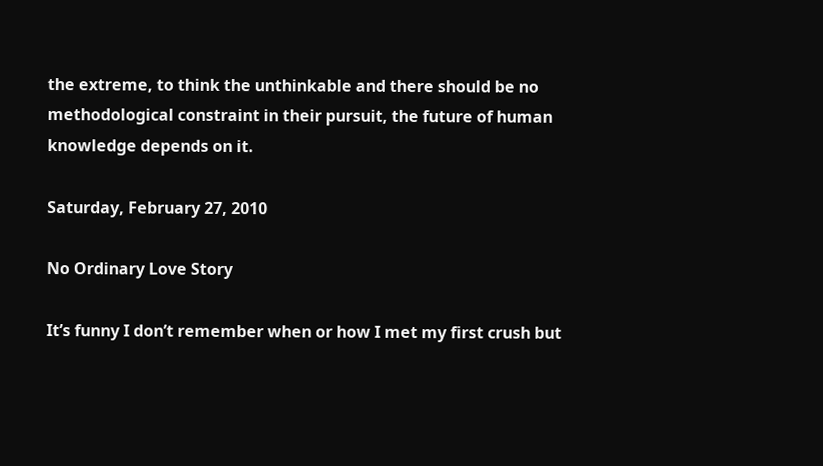the extreme, to think the unthinkable and there should be no methodological constraint in their pursuit, the future of human knowledge depends on it.

Saturday, February 27, 2010

No Ordinary Love Story

It’s funny I don’t remember when or how I met my first crush but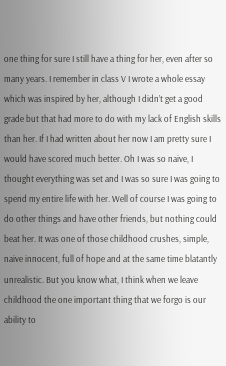one thing for sure I still have a thing for her, even after so many years. I remember in class V I wrote a whole essay which was inspired by her, although I didn’t get a good grade but that had more to do with my lack of English skills than her. If I had written about her now I am pretty sure I would have scored much better. Oh I was so naive, I thought everything was set and I was so sure I was going to spend my entire life with her. Well of course I was going to do other things and have other friends, but nothing could beat her. It was one of those childhood crushes, simple, naive innocent, full of hope and at the same time blatantly unrealistic. But you know what, I think when we leave childhood the one important thing that we forgo is our ability to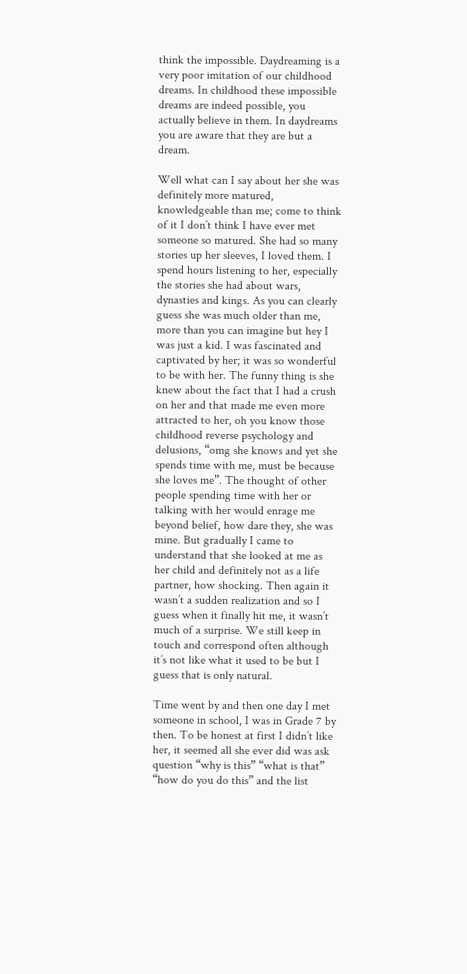think the impossible. Daydreaming is a very poor imitation of our childhood dreams. In childhood these impossible dreams are indeed possible, you actually believe in them. In daydreams you are aware that they are but a dream.

Well what can I say about her she was definitely more matured, knowledgeable than me; come to think of it I don’t think I have ever met someone so matured. She had so many stories up her sleeves, I loved them. I spend hours listening to her, especially the stories she had about wars, dynasties and kings. As you can clearly guess she was much older than me, more than you can imagine but hey I was just a kid. I was fascinated and captivated by her; it was so wonderful to be with her. The funny thing is she knew about the fact that I had a crush on her and that made me even more attracted to her, oh you know those childhood reverse psychology and delusions, “omg she knows and yet she spends time with me, must be because she loves me”. The thought of other people spending time with her or talking with her would enrage me beyond belief, how dare they, she was mine. But gradually I came to understand that she looked at me as her child and definitely not as a life partner, how shocking. Then again it wasn’t a sudden realization and so I guess when it finally hit me, it wasn’t much of a surprise. We still keep in touch and correspond often although it’s not like what it used to be but I guess that is only natural.

Time went by and then one day I met someone in school, I was in Grade 7 by then. To be honest at first I didn’t like her, it seemed all she ever did was ask question “why is this” “what is that” “how do you do this” and the list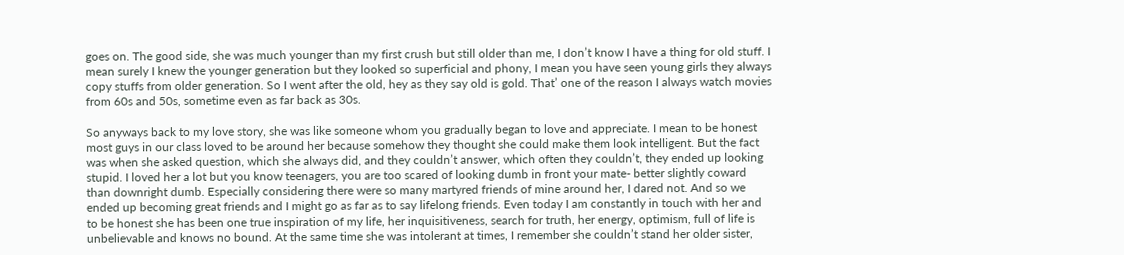goes on. The good side, she was much younger than my first crush but still older than me, I don’t know I have a thing for old stuff. I mean surely I knew the younger generation but they looked so superficial and phony, I mean you have seen young girls they always copy stuffs from older generation. So I went after the old, hey as they say old is gold. That’ one of the reason I always watch movies from 60s and 50s, sometime even as far back as 30s.

So anyways back to my love story, she was like someone whom you gradually began to love and appreciate. I mean to be honest most guys in our class loved to be around her because somehow they thought she could make them look intelligent. But the fact was when she asked question, which she always did, and they couldn’t answer, which often they couldn’t, they ended up looking stupid. I loved her a lot but you know teenagers, you are too scared of looking dumb in front your mate- better slightly coward than downright dumb. Especially considering there were so many martyred friends of mine around her, I dared not. And so we ended up becoming great friends and I might go as far as to say lifelong friends. Even today I am constantly in touch with her and to be honest she has been one true inspiration of my life, her inquisitiveness, search for truth, her energy, optimism, full of life is unbelievable and knows no bound. At the same time she was intolerant at times, I remember she couldn’t stand her older sister,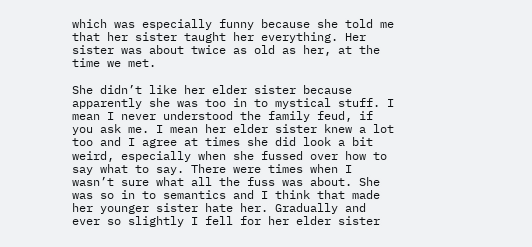which was especially funny because she told me that her sister taught her everything. Her sister was about twice as old as her, at the time we met.

She didn’t like her elder sister because apparently she was too in to mystical stuff. I mean I never understood the family feud, if you ask me. I mean her elder sister knew a lot too and I agree at times she did look a bit weird, especially when she fussed over how to say what to say. There were times when I wasn’t sure what all the fuss was about. She was so in to semantics and I think that made her younger sister hate her. Gradually and ever so slightly I fell for her elder sister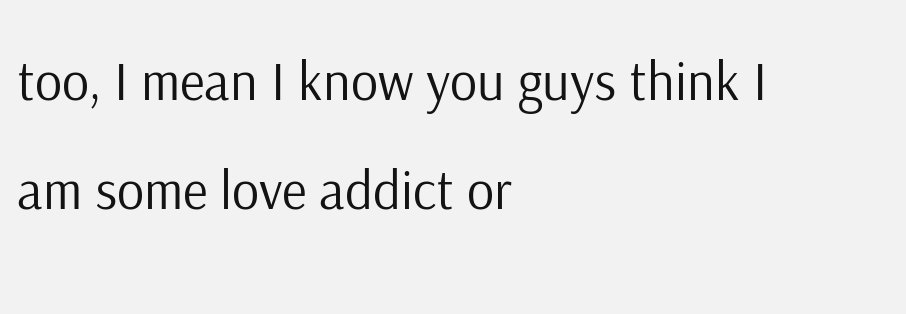too, I mean I know you guys think I am some love addict or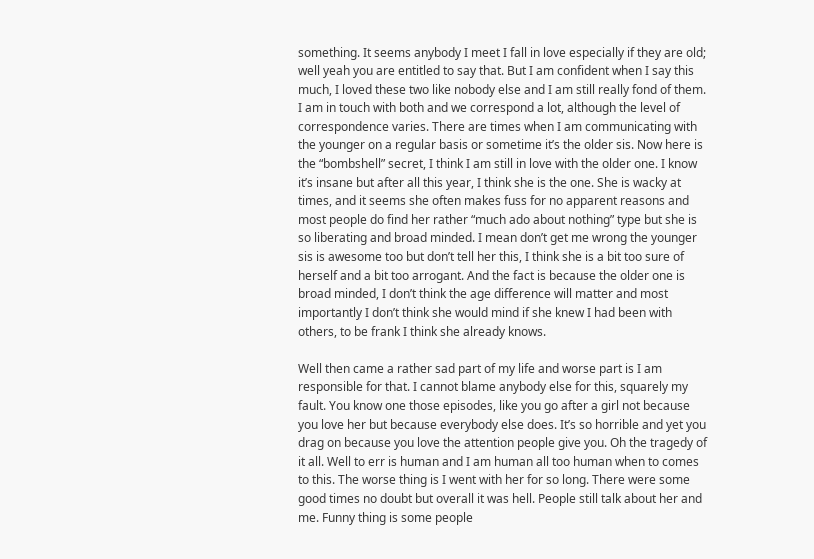something. It seems anybody I meet I fall in love especially if they are old; well yeah you are entitled to say that. But I am confident when I say this much, I loved these two like nobody else and I am still really fond of them. I am in touch with both and we correspond a lot, although the level of correspondence varies. There are times when I am communicating with the younger on a regular basis or sometime it’s the older sis. Now here is the “bombshell” secret, I think I am still in love with the older one. I know it’s insane but after all this year, I think she is the one. She is wacky at times, and it seems she often makes fuss for no apparent reasons and most people do find her rather “much ado about nothing” type but she is so liberating and broad minded. I mean don’t get me wrong the younger sis is awesome too but don’t tell her this, I think she is a bit too sure of herself and a bit too arrogant. And the fact is because the older one is broad minded, I don’t think the age difference will matter and most importantly I don’t think she would mind if she knew I had been with others, to be frank I think she already knows.

Well then came a rather sad part of my life and worse part is I am responsible for that. I cannot blame anybody else for this, squarely my fault. You know one those episodes, like you go after a girl not because you love her but because everybody else does. It’s so horrible and yet you drag on because you love the attention people give you. Oh the tragedy of it all. Well to err is human and I am human all too human when to comes to this. The worse thing is I went with her for so long. There were some good times no doubt but overall it was hell. People still talk about her and me. Funny thing is some people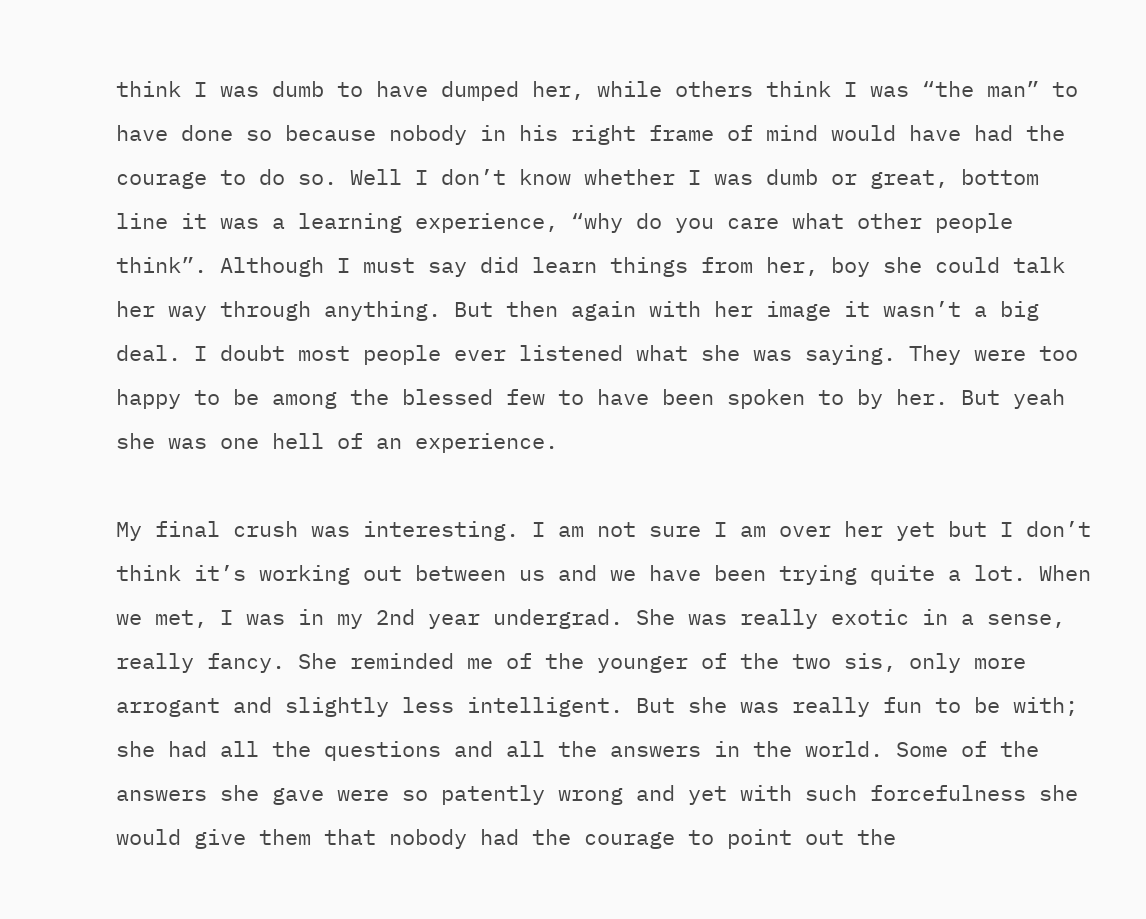think I was dumb to have dumped her, while others think I was “the man” to have done so because nobody in his right frame of mind would have had the courage to do so. Well I don’t know whether I was dumb or great, bottom line it was a learning experience, “why do you care what other people think”. Although I must say did learn things from her, boy she could talk her way through anything. But then again with her image it wasn’t a big deal. I doubt most people ever listened what she was saying. They were too happy to be among the blessed few to have been spoken to by her. But yeah she was one hell of an experience.

My final crush was interesting. I am not sure I am over her yet but I don’t think it’s working out between us and we have been trying quite a lot. When we met, I was in my 2nd year undergrad. She was really exotic in a sense, really fancy. She reminded me of the younger of the two sis, only more arrogant and slightly less intelligent. But she was really fun to be with; she had all the questions and all the answers in the world. Some of the answers she gave were so patently wrong and yet with such forcefulness she would give them that nobody had the courage to point out the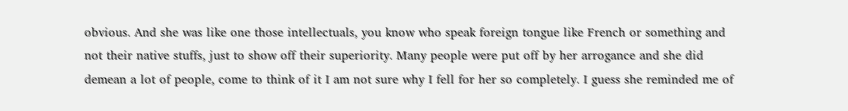obvious. And she was like one those intellectuals, you know who speak foreign tongue like French or something and not their native stuffs, just to show off their superiority. Many people were put off by her arrogance and she did demean a lot of people, come to think of it I am not sure why I fell for her so completely. I guess she reminded me of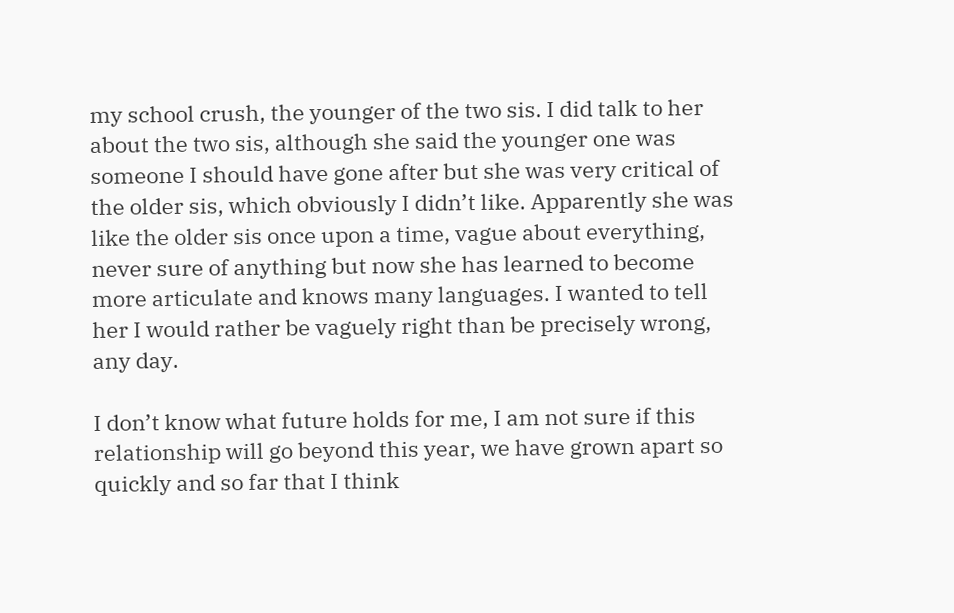my school crush, the younger of the two sis. I did talk to her about the two sis, although she said the younger one was someone I should have gone after but she was very critical of the older sis, which obviously I didn’t like. Apparently she was like the older sis once upon a time, vague about everything, never sure of anything but now she has learned to become more articulate and knows many languages. I wanted to tell her I would rather be vaguely right than be precisely wrong, any day.

I don’t know what future holds for me, I am not sure if this relationship will go beyond this year, we have grown apart so quickly and so far that I think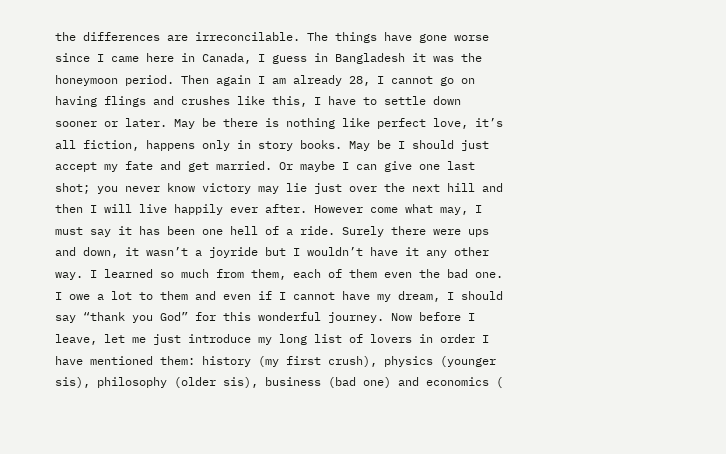the differences are irreconcilable. The things have gone worse since I came here in Canada, I guess in Bangladesh it was the honeymoon period. Then again I am already 28, I cannot go on having flings and crushes like this, I have to settle down sooner or later. May be there is nothing like perfect love, it’s all fiction, happens only in story books. May be I should just accept my fate and get married. Or maybe I can give one last shot; you never know victory may lie just over the next hill and then I will live happily ever after. However come what may, I must say it has been one hell of a ride. Surely there were ups and down, it wasn’t a joyride but I wouldn’t have it any other way. I learned so much from them, each of them even the bad one. I owe a lot to them and even if I cannot have my dream, I should say “thank you God” for this wonderful journey. Now before I leave, let me just introduce my long list of lovers in order I have mentioned them: history (my first crush), physics (younger sis), philosophy (older sis), business (bad one) and economics (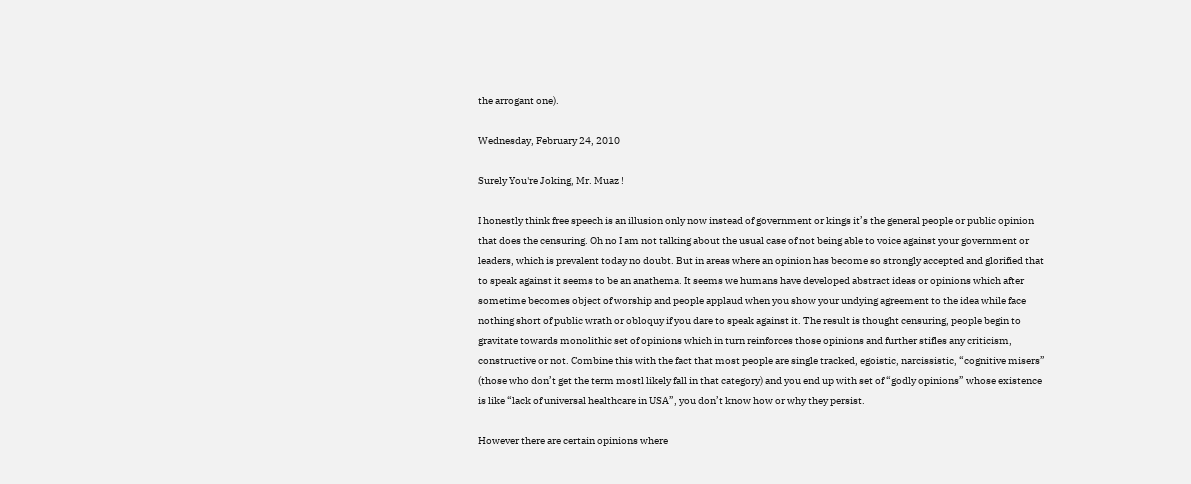the arrogant one).

Wednesday, February 24, 2010

Surely You're Joking, Mr. Muaz !

I honestly think free speech is an illusion only now instead of government or kings it’s the general people or public opinion that does the censuring. Oh no I am not talking about the usual case of not being able to voice against your government or leaders, which is prevalent today no doubt. But in areas where an opinion has become so strongly accepted and glorified that to speak against it seems to be an anathema. It seems we humans have developed abstract ideas or opinions which after sometime becomes object of worship and people applaud when you show your undying agreement to the idea while face nothing short of public wrath or obloquy if you dare to speak against it. The result is thought censuring, people begin to gravitate towards monolithic set of opinions which in turn reinforces those opinions and further stifles any criticism, constructive or not. Combine this with the fact that most people are single tracked, egoistic, narcissistic, “cognitive misers” (those who don’t get the term mostl likely fall in that category) and you end up with set of “godly opinions” whose existence is like “lack of universal healthcare in USA”, you don’t know how or why they persist.

However there are certain opinions where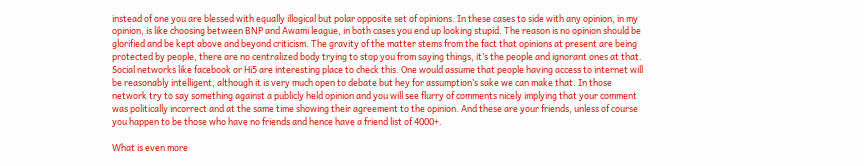instead of one you are blessed with equally illogical but polar opposite set of opinions. In these cases to side with any opinion, in my opinion, is like choosing between BNP and Awami league, in both cases you end up looking stupid. The reason is no opinion should be glorified and be kept above and beyond criticism. The gravity of the matter stems from the fact that opinions at present are being protected by people, there are no centralized body trying to stop you from saying things, it’s the people and ignorant ones at that. Social networks like facebook or Hi5 are interesting place to check this. One would assume that people having access to internet will be reasonably intelligent, although it is very much open to debate but hey for assumption’s sake we can make that. In those network try to say something against a publicly held opinion and you will see flurry of comments nicely implying that your comment was politically incorrect and at the same time showing their agreement to the opinion. And these are your friends, unless of course you happen to be those who have no friends and hence have a friend list of 4000+.

What is even more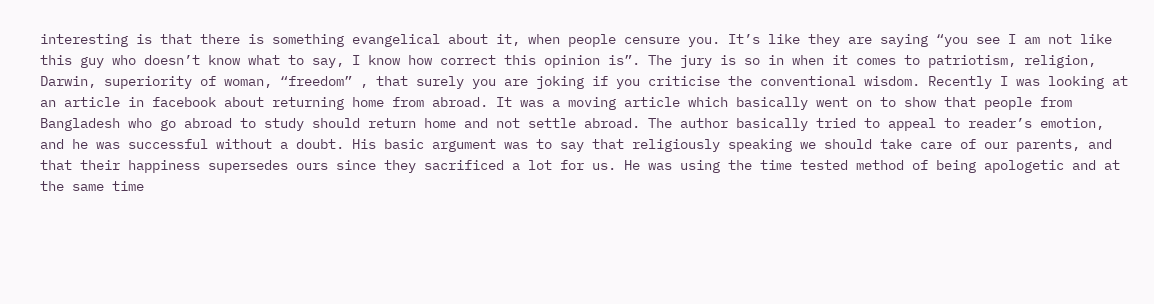interesting is that there is something evangelical about it, when people censure you. It’s like they are saying “you see I am not like this guy who doesn’t know what to say, I know how correct this opinion is”. The jury is so in when it comes to patriotism, religion, Darwin, superiority of woman, “freedom” , that surely you are joking if you criticise the conventional wisdom. Recently I was looking at an article in facebook about returning home from abroad. It was a moving article which basically went on to show that people from Bangladesh who go abroad to study should return home and not settle abroad. The author basically tried to appeal to reader’s emotion, and he was successful without a doubt. His basic argument was to say that religiously speaking we should take care of our parents, and that their happiness supersedes ours since they sacrificed a lot for us. He was using the time tested method of being apologetic and at the same time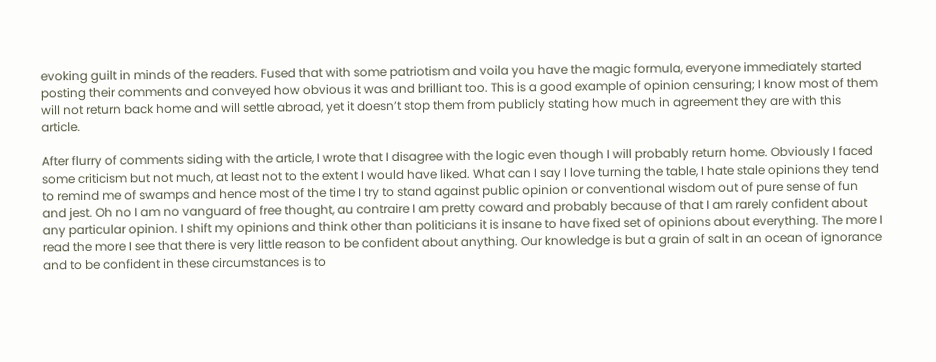evoking guilt in minds of the readers. Fused that with some patriotism and voila you have the magic formula, everyone immediately started posting their comments and conveyed how obvious it was and brilliant too. This is a good example of opinion censuring; I know most of them will not return back home and will settle abroad, yet it doesn’t stop them from publicly stating how much in agreement they are with this article.

After flurry of comments siding with the article, I wrote that I disagree with the logic even though I will probably return home. Obviously I faced some criticism but not much, at least not to the extent I would have liked. What can I say I love turning the table, I hate stale opinions they tend to remind me of swamps and hence most of the time I try to stand against public opinion or conventional wisdom out of pure sense of fun and jest. Oh no I am no vanguard of free thought, au contraire I am pretty coward and probably because of that I am rarely confident about any particular opinion. I shift my opinions and think other than politicians it is insane to have fixed set of opinions about everything. The more I read the more I see that there is very little reason to be confident about anything. Our knowledge is but a grain of salt in an ocean of ignorance and to be confident in these circumstances is to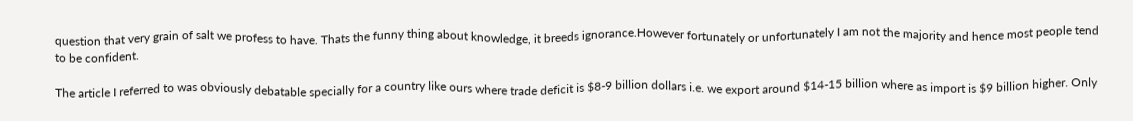question that very grain of salt we profess to have. Thats the funny thing about knowledge, it breeds ignorance.However fortunately or unfortunately I am not the majority and hence most people tend to be confident.

The article I referred to was obviously debatable specially for a country like ours where trade deficit is $8-9 billion dollars i.e. we export around $14-15 billion where as import is $9 billion higher. Only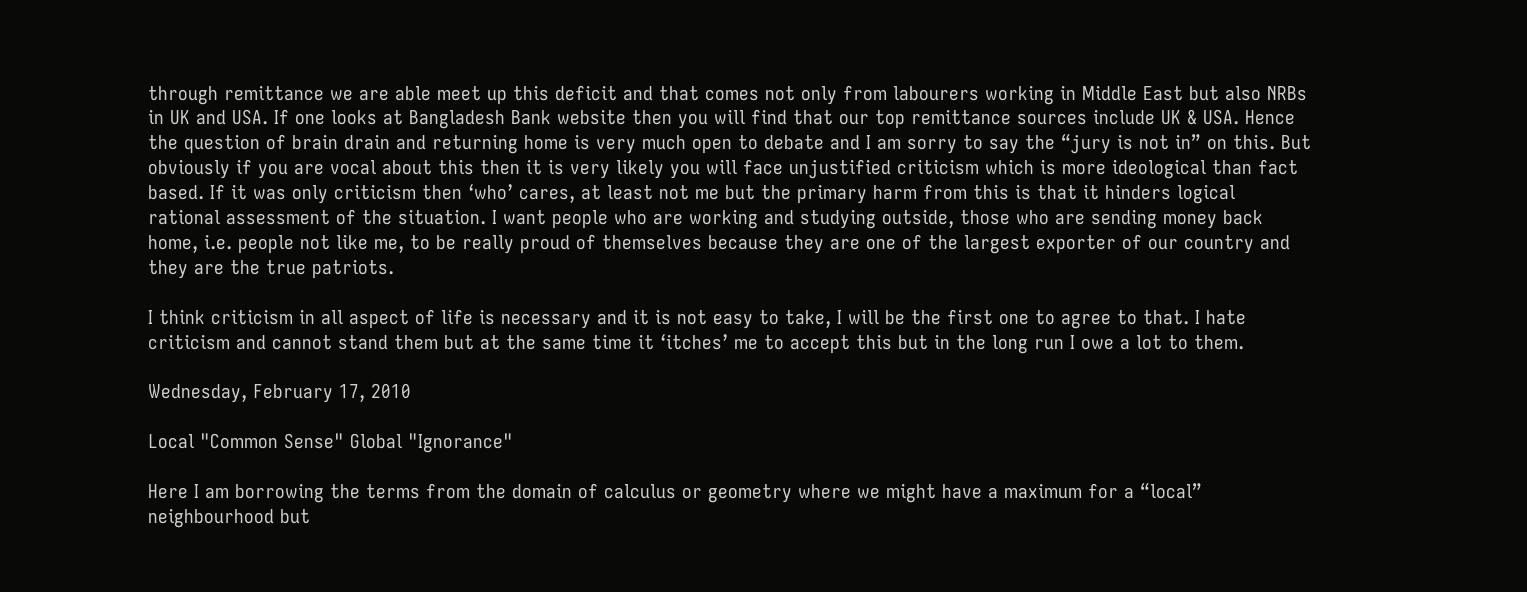through remittance we are able meet up this deficit and that comes not only from labourers working in Middle East but also NRBs in UK and USA. If one looks at Bangladesh Bank website then you will find that our top remittance sources include UK & USA. Hence the question of brain drain and returning home is very much open to debate and I am sorry to say the “jury is not in” on this. But obviously if you are vocal about this then it is very likely you will face unjustified criticism which is more ideological than fact based. If it was only criticism then ‘who’ cares, at least not me but the primary harm from this is that it hinders logical rational assessment of the situation. I want people who are working and studying outside, those who are sending money back home, i.e. people not like me, to be really proud of themselves because they are one of the largest exporter of our country and they are the true patriots.

I think criticism in all aspect of life is necessary and it is not easy to take, I will be the first one to agree to that. I hate criticism and cannot stand them but at the same time it ‘itches’ me to accept this but in the long run I owe a lot to them.

Wednesday, February 17, 2010

Local "Common Sense" Global "Ignorance"

Here I am borrowing the terms from the domain of calculus or geometry where we might have a maximum for a “local” neighbourhood but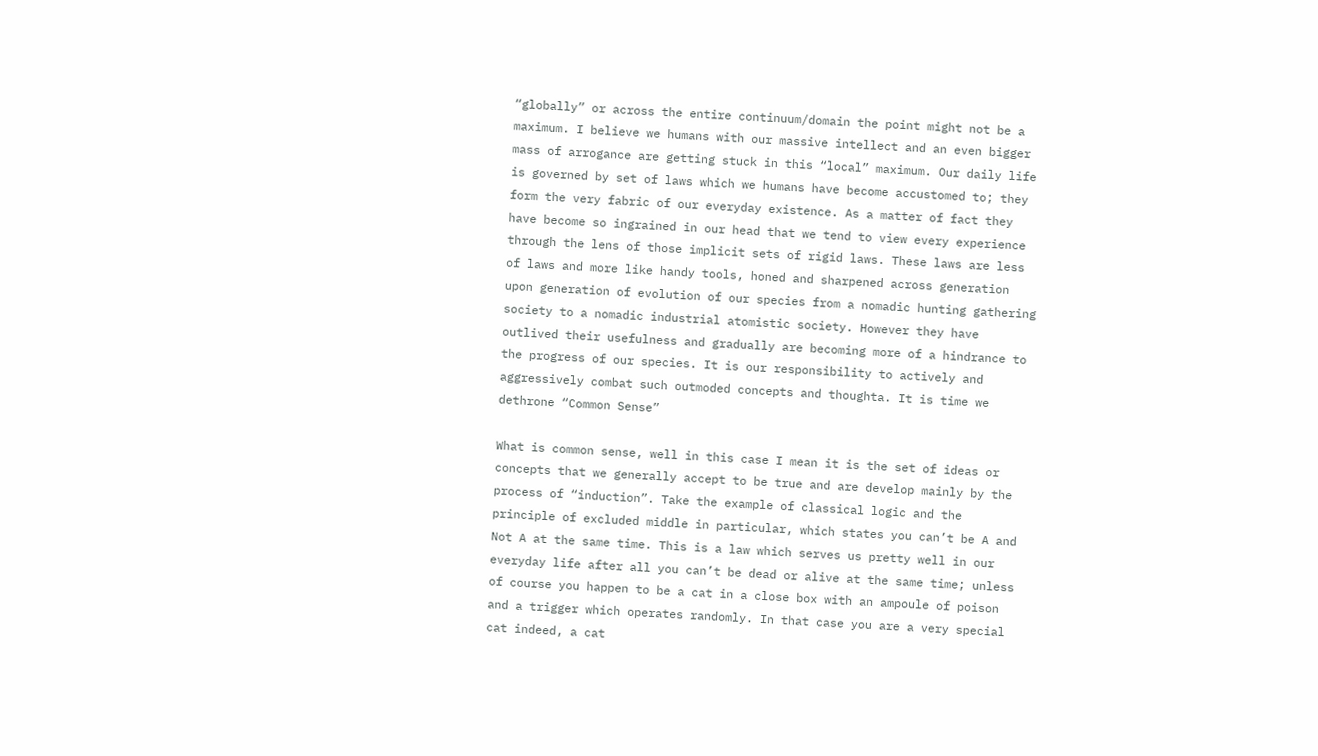“globally” or across the entire continuum/domain the point might not be a maximum. I believe we humans with our massive intellect and an even bigger mass of arrogance are getting stuck in this “local” maximum. Our daily life is governed by set of laws which we humans have become accustomed to; they form the very fabric of our everyday existence. As a matter of fact they have become so ingrained in our head that we tend to view every experience through the lens of those implicit sets of rigid laws. These laws are less of laws and more like handy tools, honed and sharpened across generation upon generation of evolution of our species from a nomadic hunting gathering society to a nomadic industrial atomistic society. However they have outlived their usefulness and gradually are becoming more of a hindrance to the progress of our species. It is our responsibility to actively and aggressively combat such outmoded concepts and thoughta. It is time we dethrone “Common Sense”

What is common sense, well in this case I mean it is the set of ideas or concepts that we generally accept to be true and are develop mainly by the process of “induction”. Take the example of classical logic and the principle of excluded middle in particular, which states you can’t be A and Not A at the same time. This is a law which serves us pretty well in our everyday life after all you can’t be dead or alive at the same time; unless of course you happen to be a cat in a close box with an ampoule of poison and a trigger which operates randomly. In that case you are a very special cat indeed, a cat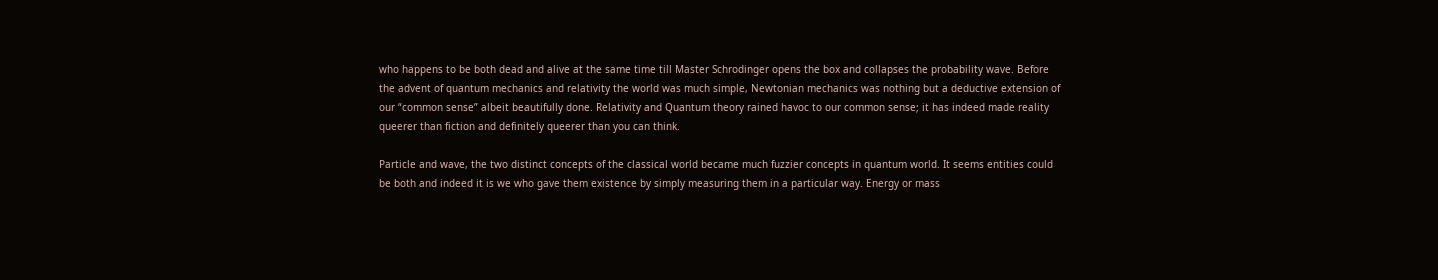who happens to be both dead and alive at the same time till Master Schrodinger opens the box and collapses the probability wave. Before the advent of quantum mechanics and relativity the world was much simple, Newtonian mechanics was nothing but a deductive extension of our “common sense” albeit beautifully done. Relativity and Quantum theory rained havoc to our common sense; it has indeed made reality queerer than fiction and definitely queerer than you can think.

Particle and wave, the two distinct concepts of the classical world became much fuzzier concepts in quantum world. It seems entities could be both and indeed it is we who gave them existence by simply measuring them in a particular way. Energy or mass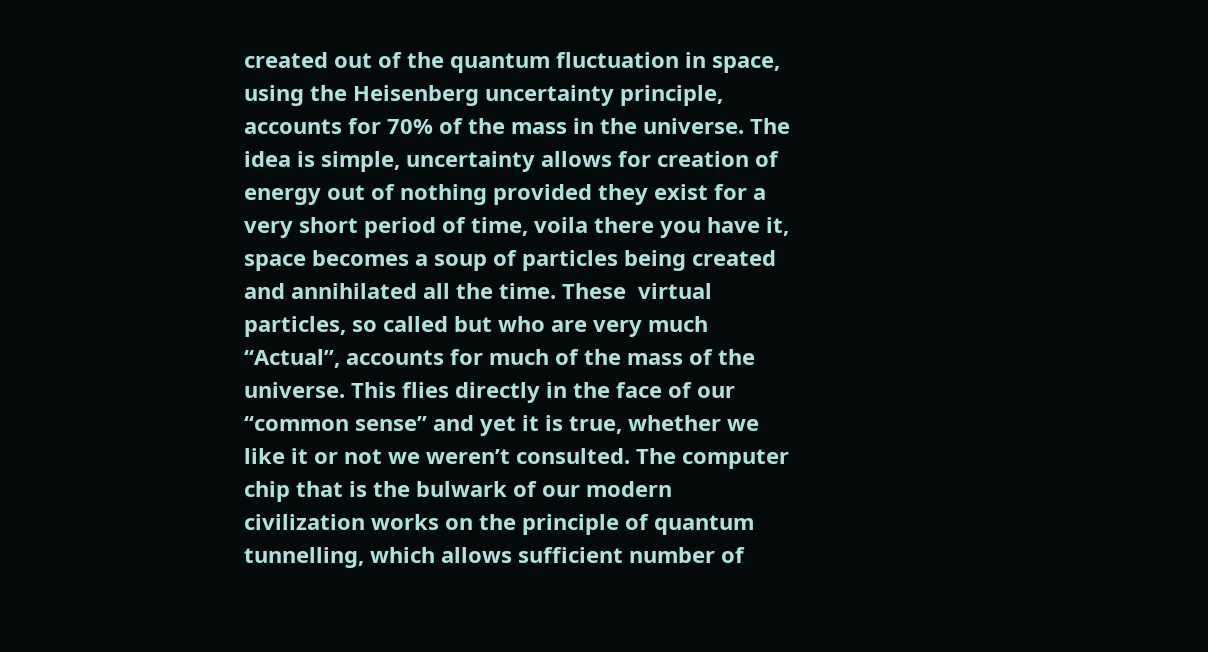created out of the quantum fluctuation in space, using the Heisenberg uncertainty principle, accounts for 70% of the mass in the universe. The idea is simple, uncertainty allows for creation of energy out of nothing provided they exist for a very short period of time, voila there you have it, space becomes a soup of particles being created and annihilated all the time. These  virtual particles, so called but who are very much “Actual”, accounts for much of the mass of the universe. This flies directly in the face of our “common sense” and yet it is true, whether we like it or not we weren’t consulted. The computer chip that is the bulwark of our modern civilization works on the principle of quantum tunnelling, which allows sufficient number of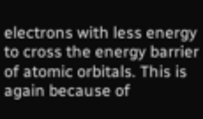electrons with less energy to cross the energy barrier of atomic orbitals. This is again because of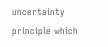uncertainty principle which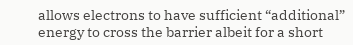allows electrons to have sufficient “additional” energy to cross the barrier albeit for a short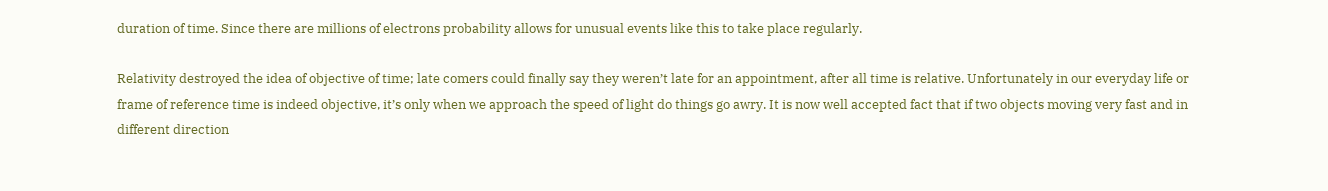duration of time. Since there are millions of electrons probability allows for unusual events like this to take place regularly.

Relativity destroyed the idea of objective of time; late comers could finally say they weren’t late for an appointment, after all time is relative. Unfortunately in our everyday life or frame of reference time is indeed objective, it’s only when we approach the speed of light do things go awry. It is now well accepted fact that if two objects moving very fast and in different direction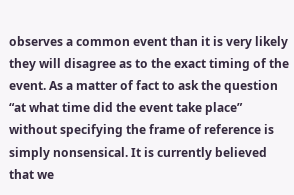observes a common event than it is very likely they will disagree as to the exact timing of the event. As a matter of fact to ask the question “at what time did the event take place” without specifying the frame of reference is simply nonsensical. It is currently believed that we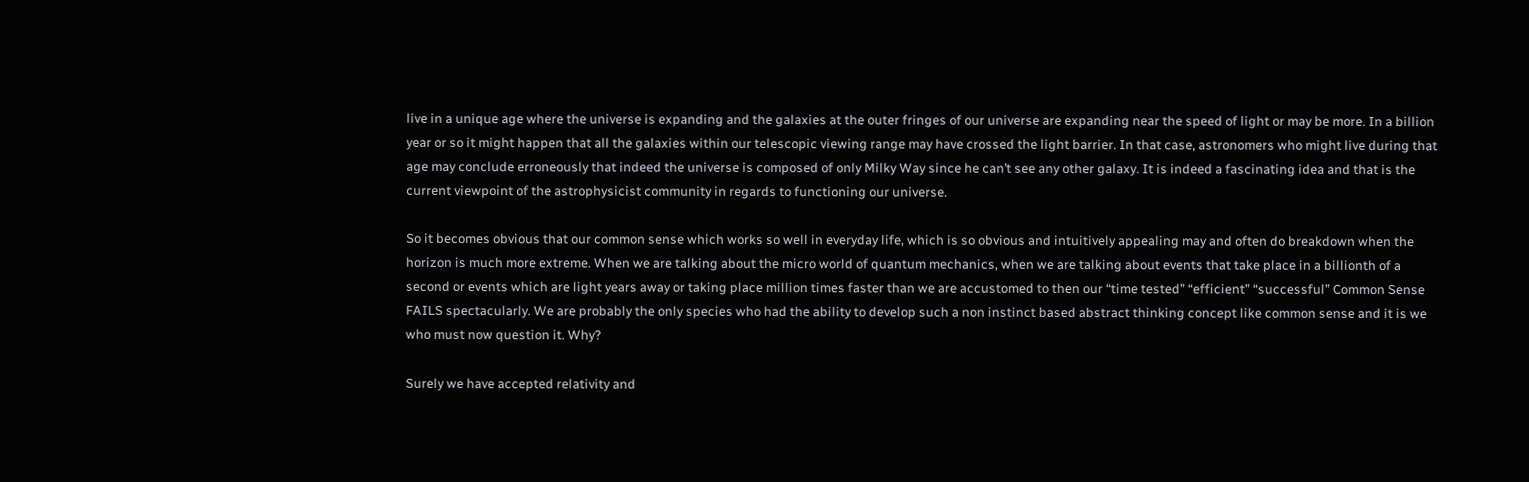live in a unique age where the universe is expanding and the galaxies at the outer fringes of our universe are expanding near the speed of light or may be more. In a billion year or so it might happen that all the galaxies within our telescopic viewing range may have crossed the light barrier. In that case, astronomers who might live during that age may conclude erroneously that indeed the universe is composed of only Milky Way since he can’t see any other galaxy. It is indeed a fascinating idea and that is the current viewpoint of the astrophysicist community in regards to functioning our universe.

So it becomes obvious that our common sense which works so well in everyday life, which is so obvious and intuitively appealing may and often do breakdown when the horizon is much more extreme. When we are talking about the micro world of quantum mechanics, when we are talking about events that take place in a billionth of a second or events which are light years away or taking place million times faster than we are accustomed to then our “time tested” “efficient” “successful” Common Sense FAILS spectacularly. We are probably the only species who had the ability to develop such a non instinct based abstract thinking concept like common sense and it is we who must now question it. Why?

Surely we have accepted relativity and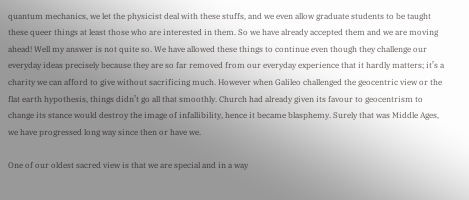quantum mechanics, we let the physicist deal with these stuffs, and we even allow graduate students to be taught these queer things at least those who are interested in them. So we have already accepted them and we are moving ahead! Well my answer is not quite so. We have allowed these things to continue even though they challenge our everyday ideas precisely because they are so far removed from our everyday experience that it hardly matters; it’s a charity we can afford to give without sacrificing much. However when Galileo challenged the geocentric view or the flat earth hypothesis, things didn’t go all that smoothly. Church had already given its favour to geocentrism to change its stance would destroy the image of infallibility, hence it became blasphemy. Surely that was Middle Ages, we have progressed long way since then or have we.

One of our oldest sacred view is that we are special and in a way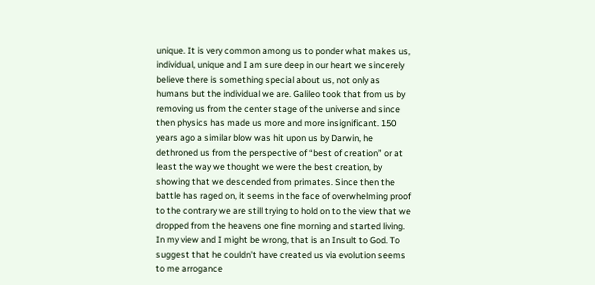unique. It is very common among us to ponder what makes us, individual, unique and I am sure deep in our heart we sincerely believe there is something special about us, not only as humans but the individual we are. Galileo took that from us by removing us from the center stage of the universe and since then physics has made us more and more insignificant. 150 years ago a similar blow was hit upon us by Darwin, he dethroned us from the perspective of “best of creation” or at least the way we thought we were the best creation, by showing that we descended from primates. Since then the battle has raged on, it seems in the face of overwhelming proof to the contrary we are still trying to hold on to the view that we dropped from the heavens one fine morning and started living. In my view and I might be wrong, that is an Insult to God. To suggest that he couldn’t have created us via evolution seems to me arrogance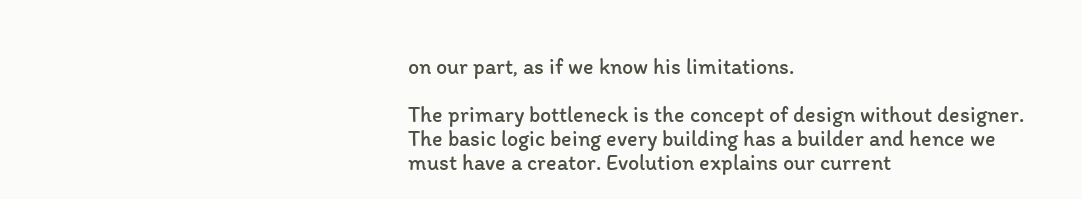on our part, as if we know his limitations.

The primary bottleneck is the concept of design without designer. The basic logic being every building has a builder and hence we must have a creator. Evolution explains our current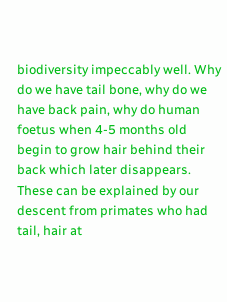biodiversity impeccably well. Why do we have tail bone, why do we have back pain, why do human foetus when 4-5 months old begin to grow hair behind their back which later disappears. These can be explained by our descent from primates who had tail, hair at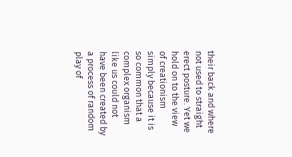their back and where not used to straight erect posture. Yet we hold on to the view of creationism simply because it is so common that a complex organism like us could not have been created by a process of random play of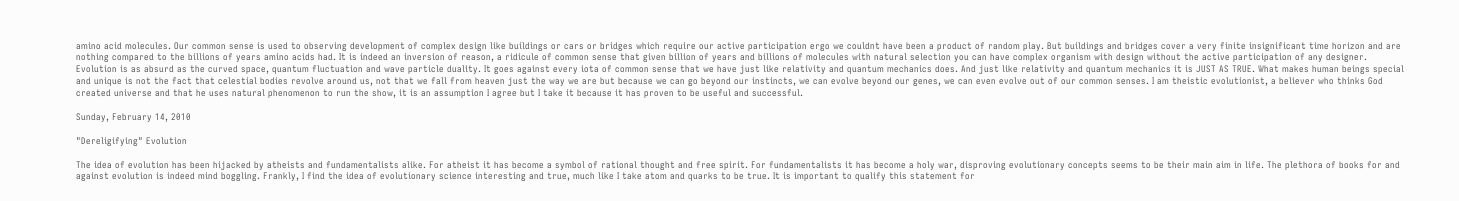amino acid molecules. Our common sense is used to observing development of complex design like buildings or cars or bridges which require our active participation ergo we couldnt have been a product of random play. But buildings and bridges cover a very finite insignificant time horizon and are nothing compared to the billions of years amino acids had. It is indeed an inversion of reason, a ridicule of common sense that given billion of years and billions of molecules with natural selection you can have complex organism with design without the active participation of any designer.
Evolution is as absurd as the curved space, quantum fluctuation and wave particle duality. It goes against every iota of common sense that we have just like relativity and quantum mechanics does. And just like relativity and quantum mechanics it is JUST AS TRUE. What makes human beings special and unique is not the fact that celestial bodies revolve around us, not that we fall from heaven just the way we are but because we can go beyond our instincts, we can evolve beyond our genes, we can even evolve out of our common senses. I am theistic evolutionist, a believer who thinks God created universe and that he uses natural phenomenon to run the show, it is an assumption I agree but I take it because it has proven to be useful and successful.

Sunday, February 14, 2010

"Dereligifying" Evolution

The idea of evolution has been hijacked by atheists and fundamentalists alike. For atheist it has become a symbol of rational thought and free spirit. For fundamentalists it has become a holy war, disproving evolutionary concepts seems to be their main aim in life. The plethora of books for and against evolution is indeed mind boggling. Frankly, I find the idea of evolutionary science interesting and true, much like I take atom and quarks to be true. It is important to qualify this statement for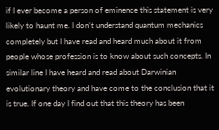if I ever become a person of eminence this statement is very likely to haunt me. I don’t understand quantum mechanics completely but I have read and heard much about it from people whose profession is to know about such concepts. In similar line I have heard and read about Darwinian evolutionary theory and have come to the conclusion that it is true. If one day I find out that this theory has been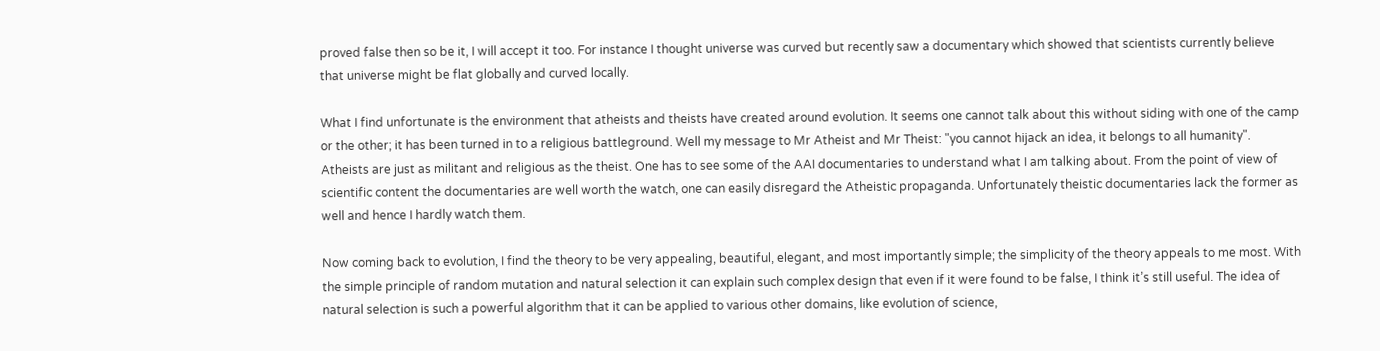proved false then so be it, I will accept it too. For instance I thought universe was curved but recently saw a documentary which showed that scientists currently believe that universe might be flat globally and curved locally.

What I find unfortunate is the environment that atheists and theists have created around evolution. It seems one cannot talk about this without siding with one of the camp or the other; it has been turned in to a religious battleground. Well my message to Mr Atheist and Mr Theist: "you cannot hijack an idea, it belongs to all humanity". Atheists are just as militant and religious as the theist. One has to see some of the AAI documentaries to understand what I am talking about. From the point of view of scientific content the documentaries are well worth the watch, one can easily disregard the Atheistic propaganda. Unfortunately theistic documentaries lack the former as well and hence I hardly watch them.

Now coming back to evolution, I find the theory to be very appealing, beautiful, elegant, and most importantly simple; the simplicity of the theory appeals to me most. With the simple principle of random mutation and natural selection it can explain such complex design that even if it were found to be false, I think it’s still useful. The idea of natural selection is such a powerful algorithm that it can be applied to various other domains, like evolution of science,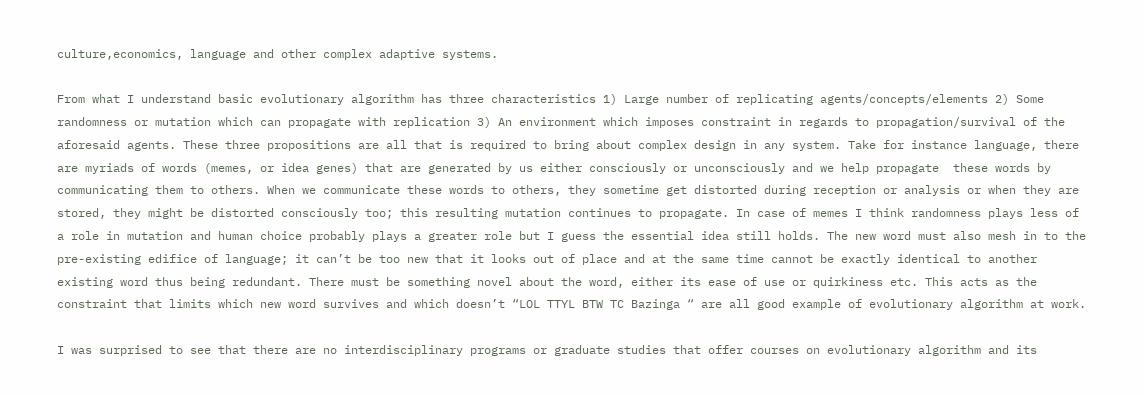culture,economics, language and other complex adaptive systems.

From what I understand basic evolutionary algorithm has three characteristics 1) Large number of replicating agents/concepts/elements 2) Some randomness or mutation which can propagate with replication 3) An environment which imposes constraint in regards to propagation/survival of the aforesaid agents. These three propositions are all that is required to bring about complex design in any system. Take for instance language, there are myriads of words (memes, or idea genes) that are generated by us either consciously or unconsciously and we help propagate  these words by communicating them to others. When we communicate these words to others, they sometime get distorted during reception or analysis or when they are stored, they might be distorted consciously too; this resulting mutation continues to propagate. In case of memes I think randomness plays less of a role in mutation and human choice probably plays a greater role but I guess the essential idea still holds. The new word must also mesh in to the pre-existing edifice of language; it can’t be too new that it looks out of place and at the same time cannot be exactly identical to another existing word thus being redundant. There must be something novel about the word, either its ease of use or quirkiness etc. This acts as the constraint that limits which new word survives and which doesn’t “LOL TTYL BTW TC Bazinga “ are all good example of evolutionary algorithm at work.

I was surprised to see that there are no interdisciplinary programs or graduate studies that offer courses on evolutionary algorithm and its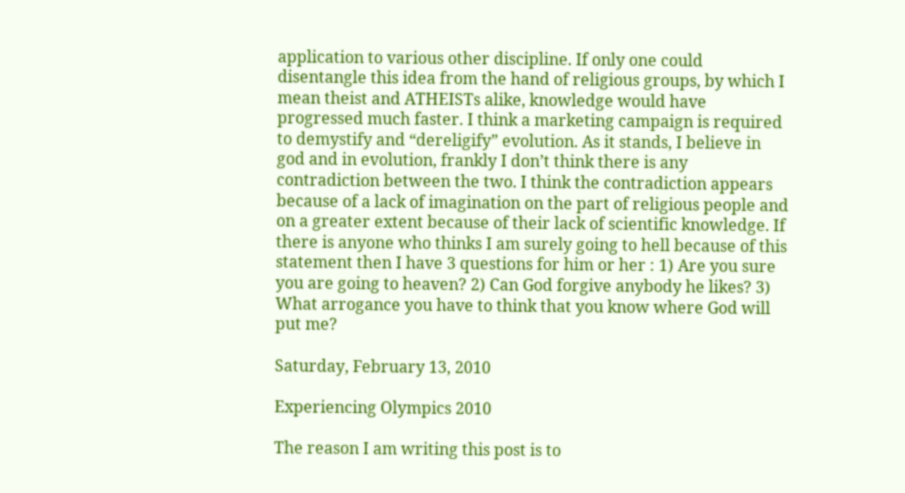application to various other discipline. If only one could disentangle this idea from the hand of religious groups, by which I mean theist and ATHEISTs alike, knowledge would have progressed much faster. I think a marketing campaign is required to demystify and “dereligify” evolution. As it stands, I believe in god and in evolution, frankly I don’t think there is any contradiction between the two. I think the contradiction appears because of a lack of imagination on the part of religious people and on a greater extent because of their lack of scientific knowledge. If there is anyone who thinks I am surely going to hell because of this statement then I have 3 questions for him or her : 1) Are you sure you are going to heaven? 2) Can God forgive anybody he likes? 3) What arrogance you have to think that you know where God will put me?

Saturday, February 13, 2010

Experiencing Olympics 2010

The reason I am writing this post is to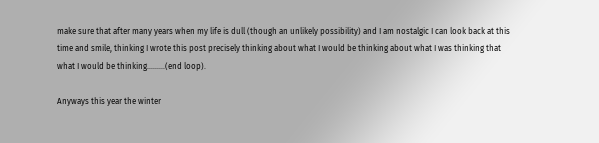make sure that after many years when my life is dull (though an unlikely possibility) and I am nostalgic I can look back at this time and smile, thinking I wrote this post precisely thinking about what I would be thinking about what I was thinking that what I would be thinking.........(end loop).

Anyways this year the winter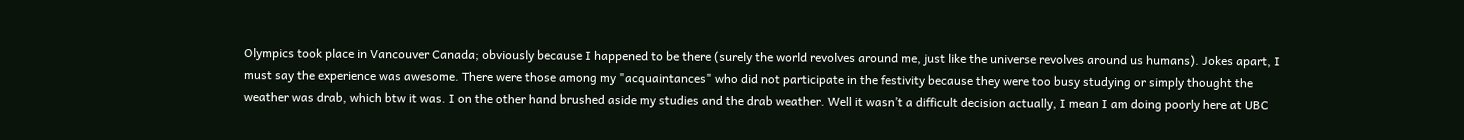Olympics took place in Vancouver Canada; obviously because I happened to be there (surely the world revolves around me, just like the universe revolves around us humans). Jokes apart, I must say the experience was awesome. There were those among my "acquaintances" who did not participate in the festivity because they were too busy studying or simply thought the weather was drab, which btw it was. I on the other hand brushed aside my studies and the drab weather. Well it wasn’t a difficult decision actually, I mean I am doing poorly here at UBC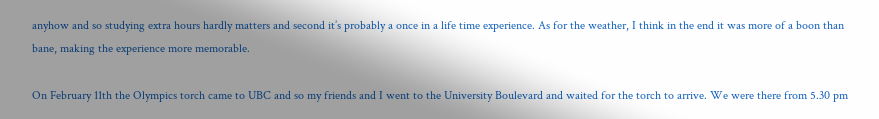anyhow and so studying extra hours hardly matters and second it’s probably a once in a life time experience. As for the weather, I think in the end it was more of a boon than bane, making the experience more memorable.

On February 11th the Olympics torch came to UBC and so my friends and I went to the University Boulevard and waited for the torch to arrive. We were there from 5.30 pm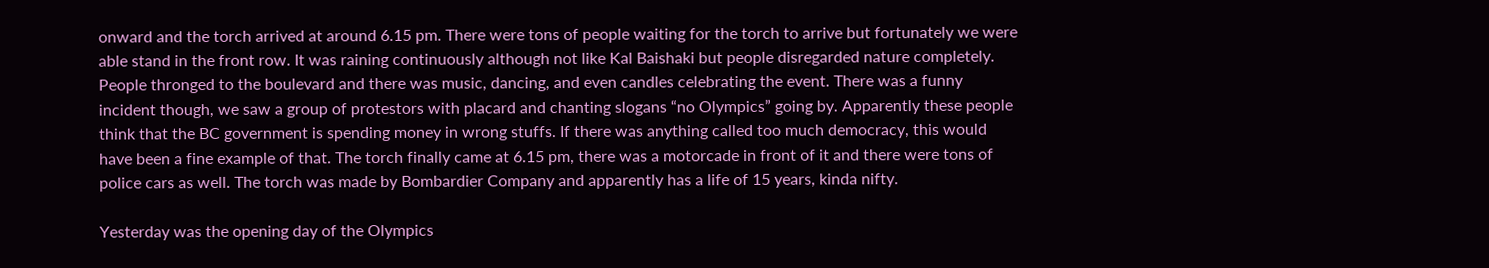onward and the torch arrived at around 6.15 pm. There were tons of people waiting for the torch to arrive but fortunately we were able stand in the front row. It was raining continuously although not like Kal Baishaki but people disregarded nature completely. People thronged to the boulevard and there was music, dancing, and even candles celebrating the event. There was a funny incident though, we saw a group of protestors with placard and chanting slogans “no Olympics” going by. Apparently these people think that the BC government is spending money in wrong stuffs. If there was anything called too much democracy, this would have been a fine example of that. The torch finally came at 6.15 pm, there was a motorcade in front of it and there were tons of police cars as well. The torch was made by Bombardier Company and apparently has a life of 15 years, kinda nifty.

Yesterday was the opening day of the Olympics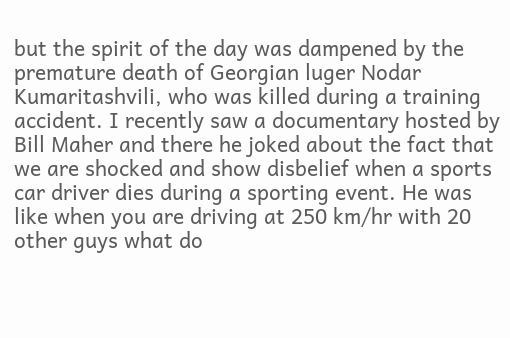but the spirit of the day was dampened by the premature death of Georgian luger Nodar Kumaritashvili, who was killed during a training accident. I recently saw a documentary hosted by Bill Maher and there he joked about the fact that we are shocked and show disbelief when a sports car driver dies during a sporting event. He was like when you are driving at 250 km/hr with 20 other guys what do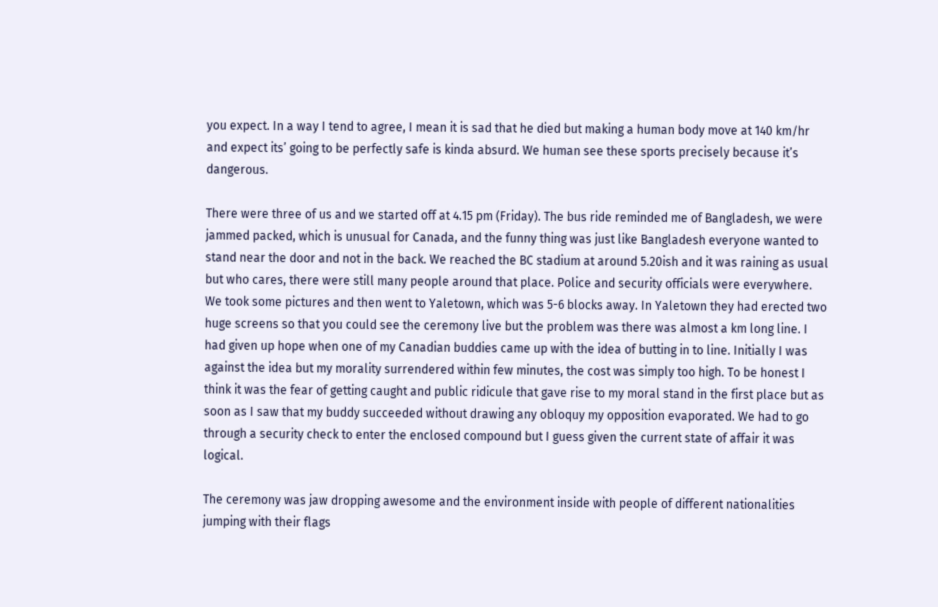you expect. In a way I tend to agree, I mean it is sad that he died but making a human body move at 140 km/hr and expect its’ going to be perfectly safe is kinda absurd. We human see these sports precisely because it’s dangerous.

There were three of us and we started off at 4.15 pm (Friday). The bus ride reminded me of Bangladesh, we were jammed packed, which is unusual for Canada, and the funny thing was just like Bangladesh everyone wanted to stand near the door and not in the back. We reached the BC stadium at around 5.20ish and it was raining as usual but who cares, there were still many people around that place. Police and security officials were everywhere. We took some pictures and then went to Yaletown, which was 5-6 blocks away. In Yaletown they had erected two huge screens so that you could see the ceremony live but the problem was there was almost a km long line. I had given up hope when one of my Canadian buddies came up with the idea of butting in to line. Initially I was against the idea but my morality surrendered within few minutes, the cost was simply too high. To be honest I think it was the fear of getting caught and public ridicule that gave rise to my moral stand in the first place but as soon as I saw that my buddy succeeded without drawing any obloquy my opposition evaporated. We had to go through a security check to enter the enclosed compound but I guess given the current state of affair it was logical.

The ceremony was jaw dropping awesome and the environment inside with people of different nationalities jumping with their flags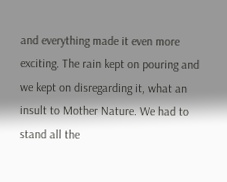and everything made it even more exciting. The rain kept on pouring and we kept on disregarding it, what an insult to Mother Nature. We had to stand all the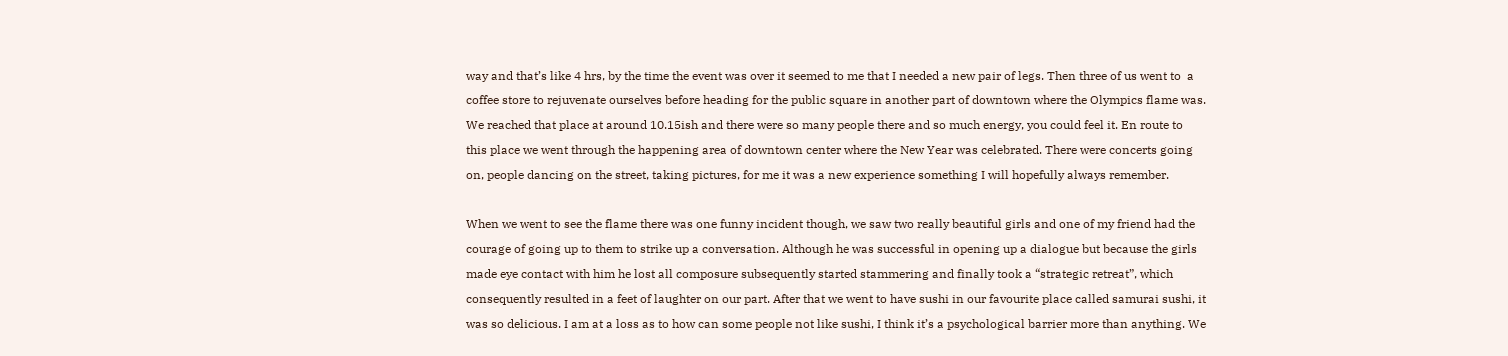way and that’s like 4 hrs, by the time the event was over it seemed to me that I needed a new pair of legs. Then three of us went to  a coffee store to rejuvenate ourselves before heading for the public square in another part of downtown where the Olympics flame was. We reached that place at around 10.15ish and there were so many people there and so much energy, you could feel it. En route to this place we went through the happening area of downtown center where the New Year was celebrated. There were concerts going on, people dancing on the street, taking pictures, for me it was a new experience something I will hopefully always remember.

When we went to see the flame there was one funny incident though, we saw two really beautiful girls and one of my friend had the courage of going up to them to strike up a conversation. Although he was successful in opening up a dialogue but because the girls made eye contact with him he lost all composure subsequently started stammering and finally took a “strategic retreat”, which consequently resulted in a feet of laughter on our part. After that we went to have sushi in our favourite place called samurai sushi, it was so delicious. I am at a loss as to how can some people not like sushi, I think it’s a psychological barrier more than anything. We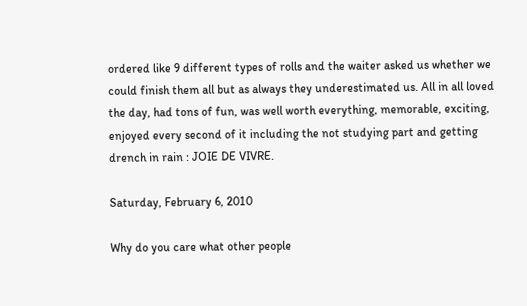ordered like 9 different types of rolls and the waiter asked us whether we could finish them all but as always they underestimated us. All in all loved the day, had tons of fun, was well worth everything, memorable, exciting, enjoyed every second of it including the not studying part and getting drench in rain : JOIE DE VIVRE.

Saturday, February 6, 2010

Why do you care what other people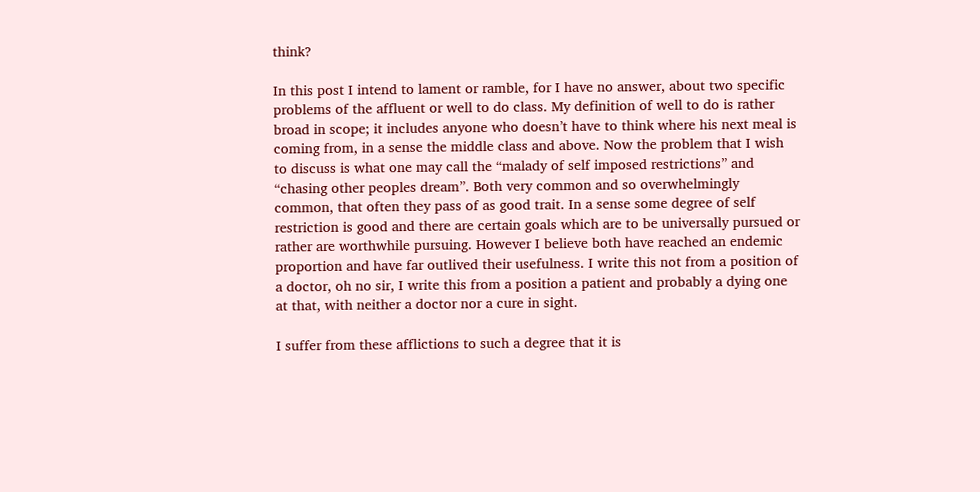think?

In this post I intend to lament or ramble, for I have no answer, about two specific problems of the affluent or well to do class. My definition of well to do is rather broad in scope; it includes anyone who doesn’t have to think where his next meal is coming from, in a sense the middle class and above. Now the problem that I wish to discuss is what one may call the “malady of self imposed restrictions” and “chasing other peoples dream”. Both very common and so overwhelmingly common, that often they pass of as good trait. In a sense some degree of self restriction is good and there are certain goals which are to be universally pursued or rather are worthwhile pursuing. However I believe both have reached an endemic proportion and have far outlived their usefulness. I write this not from a position of a doctor, oh no sir, I write this from a position a patient and probably a dying one at that, with neither a doctor nor a cure in sight.

I suffer from these afflictions to such a degree that it is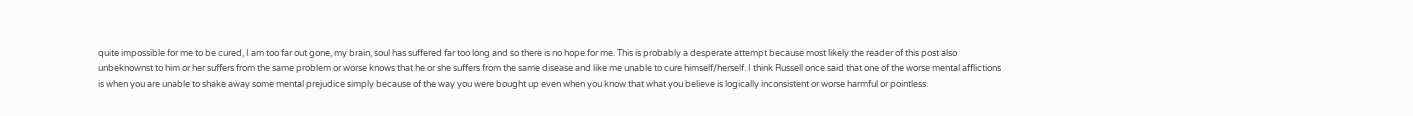quite impossible for me to be cured, I am too far out gone, my brain, soul has suffered far too long and so there is no hope for me. This is probably a desperate attempt because most likely the reader of this post also unbeknownst to him or her suffers from the same problem or worse knows that he or she suffers from the same disease and like me unable to cure himself/herself. I think Russell once said that one of the worse mental afflictions is when you are unable to shake away some mental prejudice simply because of the way you were bought up even when you know that what you believe is logically inconsistent or worse harmful or pointless.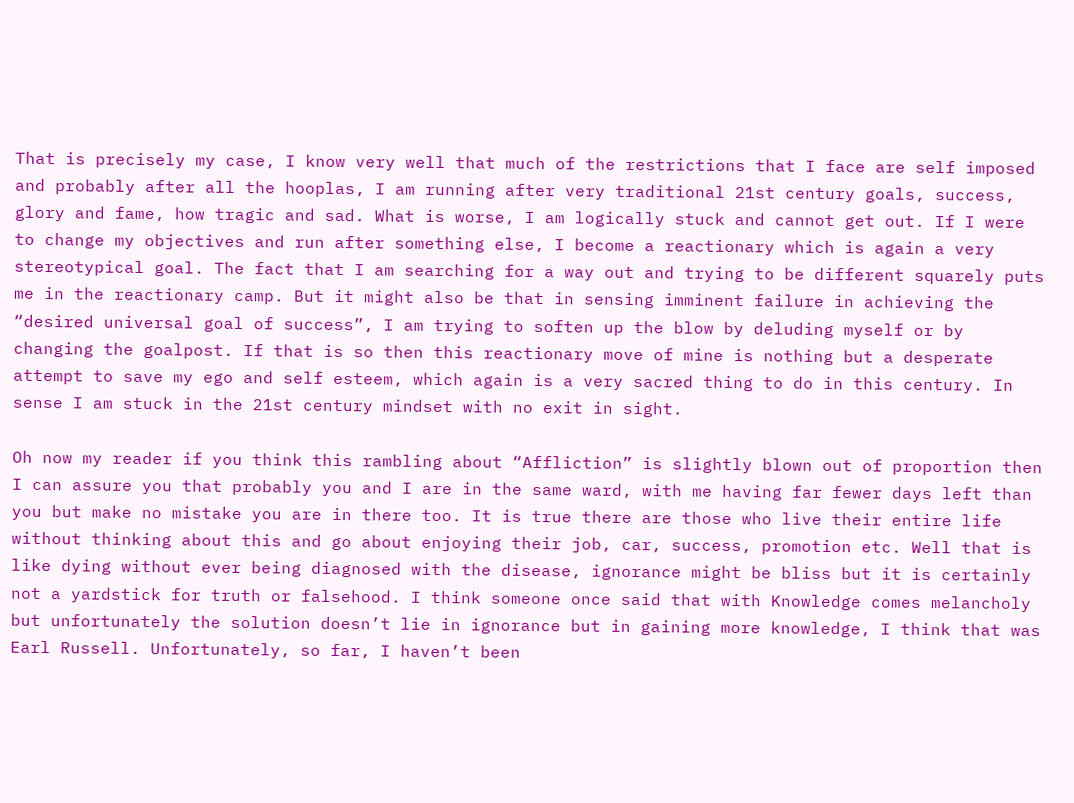That is precisely my case, I know very well that much of the restrictions that I face are self imposed and probably after all the hooplas, I am running after very traditional 21st century goals, success, glory and fame, how tragic and sad. What is worse, I am logically stuck and cannot get out. If I were to change my objectives and run after something else, I become a reactionary which is again a very stereotypical goal. The fact that I am searching for a way out and trying to be different squarely puts me in the reactionary camp. But it might also be that in sensing imminent failure in achieving the “desired universal goal of success”, I am trying to soften up the blow by deluding myself or by changing the goalpost. If that is so then this reactionary move of mine is nothing but a desperate attempt to save my ego and self esteem, which again is a very sacred thing to do in this century. In sense I am stuck in the 21st century mindset with no exit in sight.

Oh now my reader if you think this rambling about “Affliction” is slightly blown out of proportion then I can assure you that probably you and I are in the same ward, with me having far fewer days left than you but make no mistake you are in there too. It is true there are those who live their entire life without thinking about this and go about enjoying their job, car, success, promotion etc. Well that is like dying without ever being diagnosed with the disease, ignorance might be bliss but it is certainly not a yardstick for truth or falsehood. I think someone once said that with Knowledge comes melancholy but unfortunately the solution doesn’t lie in ignorance but in gaining more knowledge, I think that was Earl Russell. Unfortunately, so far, I haven’t been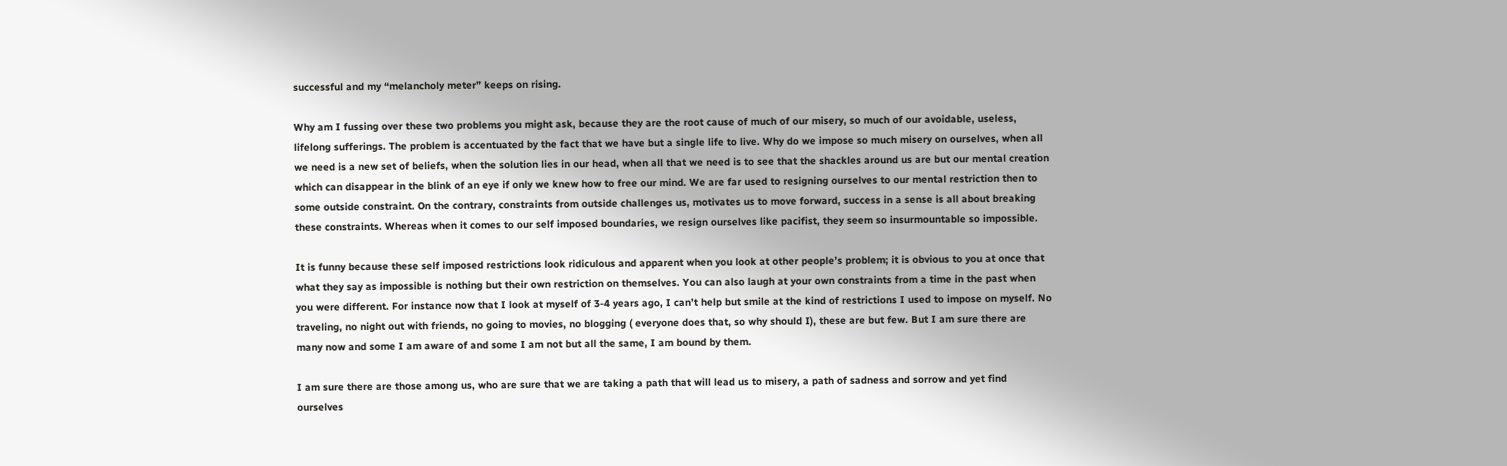successful and my “melancholy meter” keeps on rising.

Why am I fussing over these two problems you might ask, because they are the root cause of much of our misery, so much of our avoidable, useless, lifelong sufferings. The problem is accentuated by the fact that we have but a single life to live. Why do we impose so much misery on ourselves, when all we need is a new set of beliefs, when the solution lies in our head, when all that we need is to see that the shackles around us are but our mental creation which can disappear in the blink of an eye if only we knew how to free our mind. We are far used to resigning ourselves to our mental restriction then to some outside constraint. On the contrary, constraints from outside challenges us, motivates us to move forward, success in a sense is all about breaking these constraints. Whereas when it comes to our self imposed boundaries, we resign ourselves like pacifist, they seem so insurmountable so impossible.

It is funny because these self imposed restrictions look ridiculous and apparent when you look at other people’s problem; it is obvious to you at once that what they say as impossible is nothing but their own restriction on themselves. You can also laugh at your own constraints from a time in the past when you were different. For instance now that I look at myself of 3-4 years ago, I can’t help but smile at the kind of restrictions I used to impose on myself. No traveling, no night out with friends, no going to movies, no blogging ( everyone does that, so why should I), these are but few. But I am sure there are many now and some I am aware of and some I am not but all the same, I am bound by them.

I am sure there are those among us, who are sure that we are taking a path that will lead us to misery, a path of sadness and sorrow and yet find ourselves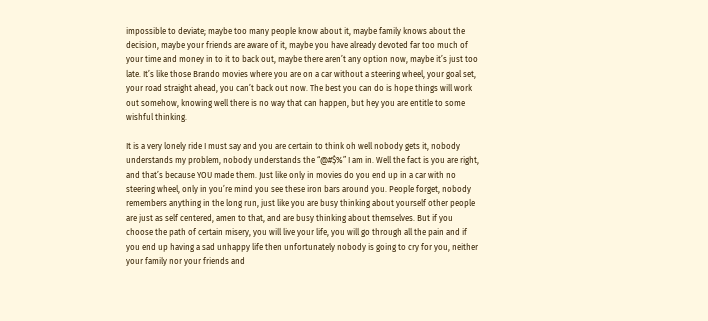impossible to deviate; maybe too many people know about it, maybe family knows about the decision, maybe your friends are aware of it, maybe you have already devoted far too much of your time and money in to it to back out, maybe there aren’t any option now, maybe it’s just too late. It’s like those Brando movies where you are on a car without a steering wheel, your goal set, your road straight ahead, you can’t back out now. The best you can do is hope things will work out somehow, knowing well there is no way that can happen, but hey you are entitle to some wishful thinking.

It is a very lonely ride I must say and you are certain to think oh well nobody gets it, nobody understands my problem, nobody understands the “@#$%” I am in. Well the fact is you are right, and that’s because YOU made them. Just like only in movies do you end up in a car with no steering wheel, only in you’re mind you see these iron bars around you. People forget, nobody remembers anything in the long run, just like you are busy thinking about yourself other people are just as self centered, amen to that, and are busy thinking about themselves. But if you choose the path of certain misery, you will live your life, you will go through all the pain and if you end up having a sad unhappy life then unfortunately nobody is going to cry for you, neither your family nor your friends and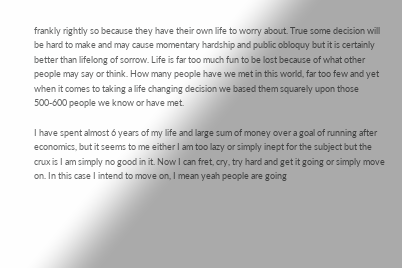frankly rightly so because they have their own life to worry about. True some decision will be hard to make and may cause momentary hardship and public obloquy but it is certainly better than lifelong of sorrow. Life is far too much fun to be lost because of what other people may say or think. How many people have we met in this world, far too few and yet when it comes to taking a life changing decision we based them squarely upon those 500-600 people we know or have met.

I have spent almost 6 years of my life and large sum of money over a goal of running after economics, but it seems to me either I am too lazy or simply inept for the subject but the crux is I am simply no good in it. Now I can fret, cry, try hard and get it going or simply move on. In this case I intend to move on, I mean yeah people are going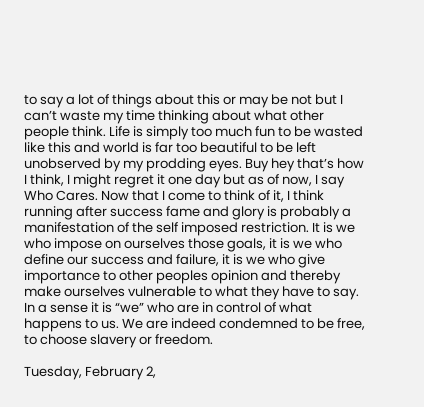to say a lot of things about this or may be not but I can’t waste my time thinking about what other people think. Life is simply too much fun to be wasted like this and world is far too beautiful to be left unobserved by my prodding eyes. Buy hey that’s how I think, I might regret it one day but as of now, I say Who Cares. Now that I come to think of it, I think running after success fame and glory is probably a manifestation of the self imposed restriction. It is we who impose on ourselves those goals, it is we who define our success and failure, it is we who give importance to other peoples opinion and thereby make ourselves vulnerable to what they have to say. In a sense it is “we” who are in control of what happens to us. We are indeed condemned to be free, to choose slavery or freedom.

Tuesday, February 2,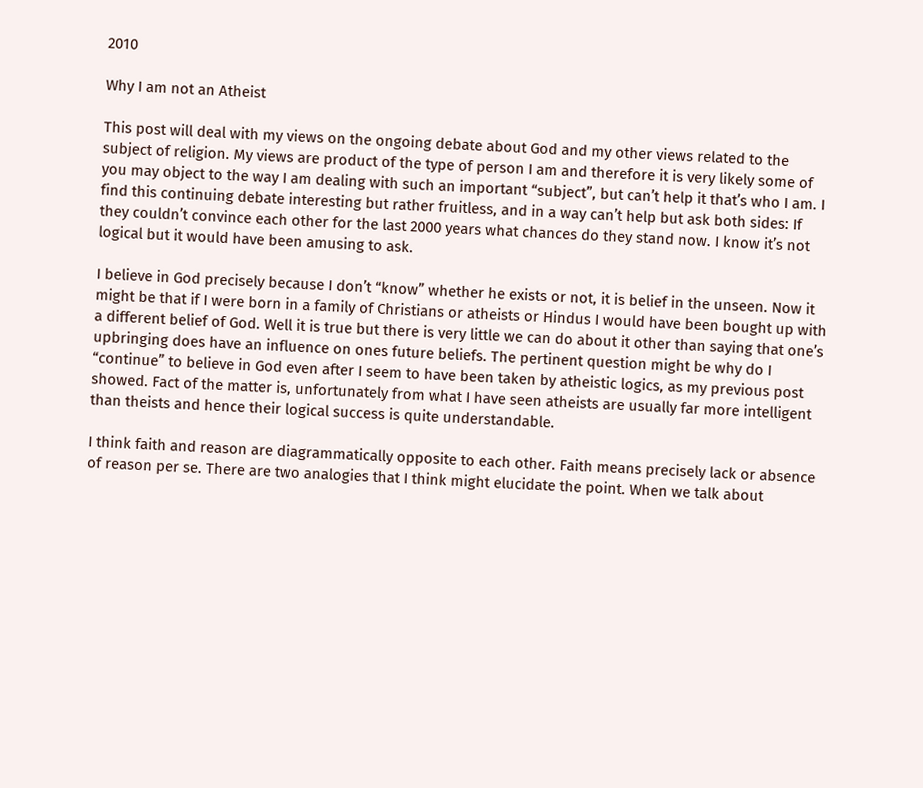2010

Why I am not an Atheist

This post will deal with my views on the ongoing debate about God and my other views related to the subject of religion. My views are product of the type of person I am and therefore it is very likely some of you may object to the way I am dealing with such an important “subject”, but can’t help it that’s who I am. I find this continuing debate interesting but rather fruitless, and in a way can’t help but ask both sides: If they couldn’t convince each other for the last 2000 years what chances do they stand now. I know it’s not logical but it would have been amusing to ask.

I believe in God precisely because I don’t “know” whether he exists or not, it is belief in the unseen. Now it might be that if I were born in a family of Christians or atheists or Hindus I would have been bought up with a different belief of God. Well it is true but there is very little we can do about it other than saying that one’s upbringing does have an influence on ones future beliefs. The pertinent question might be why do I “continue” to believe in God even after I seem to have been taken by atheistic logics, as my previous post showed. Fact of the matter is, unfortunately from what I have seen atheists are usually far more intelligent than theists and hence their logical success is quite understandable.

I think faith and reason are diagrammatically opposite to each other. Faith means precisely lack or absence of reason per se. There are two analogies that I think might elucidate the point. When we talk about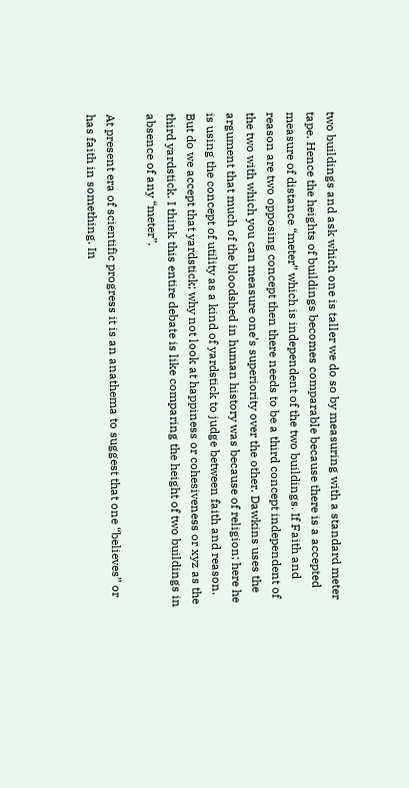two buildings and ask which one is taller we do so by measuring with a standard meter tape. Hence the heights of buildings becomes comparable because there is a accepted measure of distance “meter” which is independent of the two buildings. If Faith and reason are two opposing concept then there needs to be a third concept independent of the two with which you can measure one’s superiority over the other. Dawkins uses the argument that much of the bloodshed in human history was because of religion; here he is using the concept of utility as a kind of yardstick to judge between faith and reason. But do we accept that yardstick; why not look at happiness or cohesiveness or xyz as the third yardstick. I think this entire debate is like comparing the height of two buildings in absence of any “meter”.

At present era of scientific progress it is an anathema to suggest that one “believes” or has faith in something. In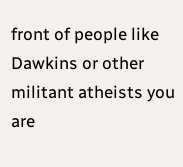front of people like Dawkins or other militant atheists you are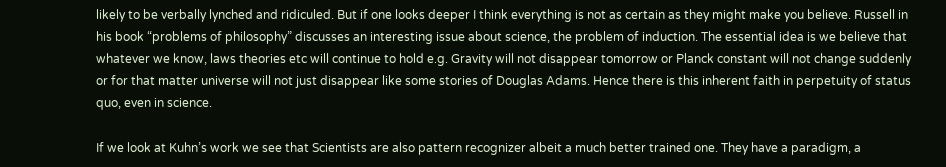likely to be verbally lynched and ridiculed. But if one looks deeper I think everything is not as certain as they might make you believe. Russell in his book “problems of philosophy” discusses an interesting issue about science, the problem of induction. The essential idea is we believe that whatever we know, laws theories etc will continue to hold e.g. Gravity will not disappear tomorrow or Planck constant will not change suddenly or for that matter universe will not just disappear like some stories of Douglas Adams. Hence there is this inherent faith in perpetuity of status quo, even in science.

If we look at Kuhn’s work we see that Scientists are also pattern recognizer albeit a much better trained one. They have a paradigm, a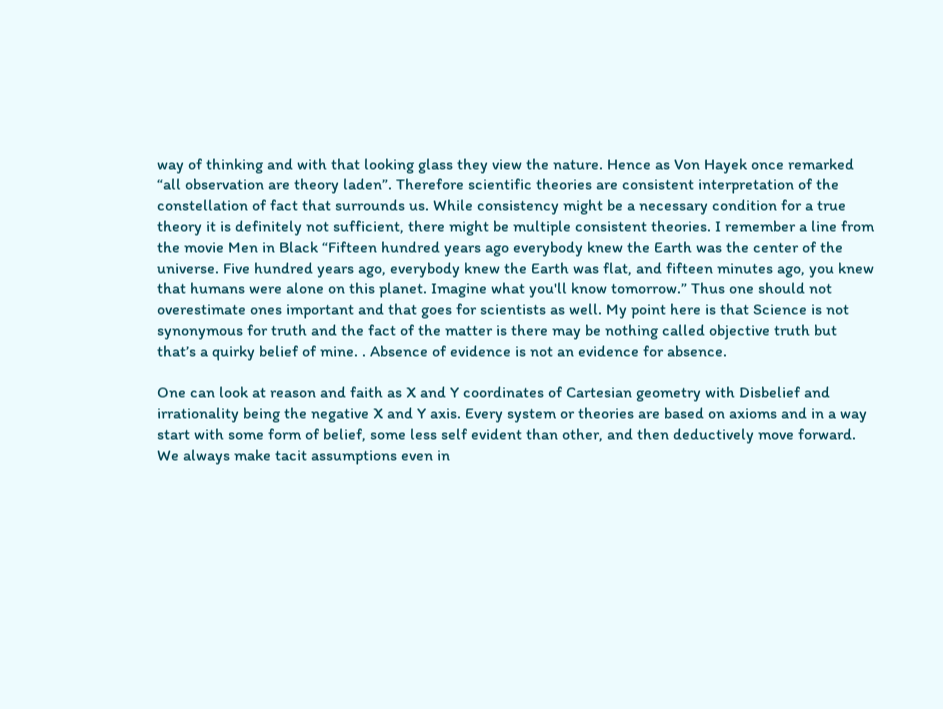way of thinking and with that looking glass they view the nature. Hence as Von Hayek once remarked “all observation are theory laden”. Therefore scientific theories are consistent interpretation of the constellation of fact that surrounds us. While consistency might be a necessary condition for a true theory it is definitely not sufficient, there might be multiple consistent theories. I remember a line from the movie Men in Black “Fifteen hundred years ago everybody knew the Earth was the center of the universe. Five hundred years ago, everybody knew the Earth was flat, and fifteen minutes ago, you knew that humans were alone on this planet. Imagine what you'll know tomorrow.” Thus one should not overestimate ones important and that goes for scientists as well. My point here is that Science is not synonymous for truth and the fact of the matter is there may be nothing called objective truth but that’s a quirky belief of mine. . Absence of evidence is not an evidence for absence.

One can look at reason and faith as X and Y coordinates of Cartesian geometry with Disbelief and irrationality being the negative X and Y axis. Every system or theories are based on axioms and in a way start with some form of belief, some less self evident than other, and then deductively move forward. We always make tacit assumptions even in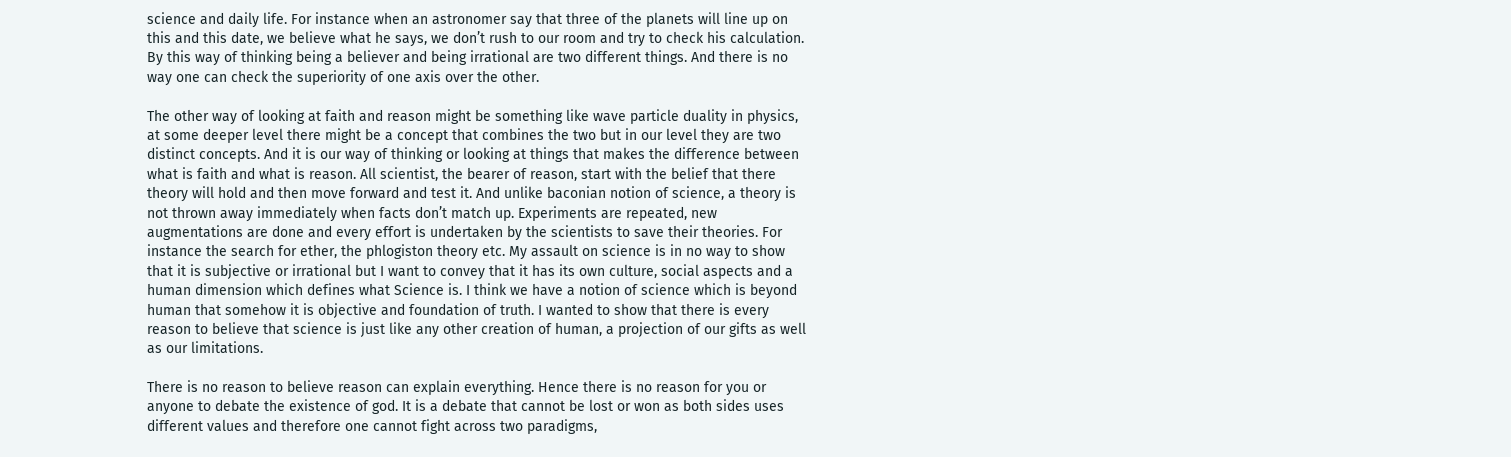science and daily life. For instance when an astronomer say that three of the planets will line up on this and this date, we believe what he says, we don’t rush to our room and try to check his calculation. By this way of thinking being a believer and being irrational are two different things. And there is no way one can check the superiority of one axis over the other.

The other way of looking at faith and reason might be something like wave particle duality in physics, at some deeper level there might be a concept that combines the two but in our level they are two distinct concepts. And it is our way of thinking or looking at things that makes the difference between what is faith and what is reason. All scientist, the bearer of reason, start with the belief that there theory will hold and then move forward and test it. And unlike baconian notion of science, a theory is not thrown away immediately when facts don’t match up. Experiments are repeated, new augmentations are done and every effort is undertaken by the scientists to save their theories. For instance the search for ether, the phlogiston theory etc. My assault on science is in no way to show that it is subjective or irrational but I want to convey that it has its own culture, social aspects and a human dimension which defines what Science is. I think we have a notion of science which is beyond human that somehow it is objective and foundation of truth. I wanted to show that there is every reason to believe that science is just like any other creation of human, a projection of our gifts as well as our limitations.

There is no reason to believe reason can explain everything. Hence there is no reason for you or anyone to debate the existence of god. It is a debate that cannot be lost or won as both sides uses different values and therefore one cannot fight across two paradigms,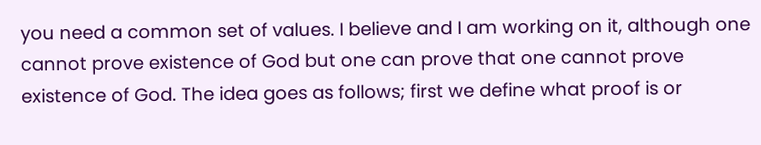you need a common set of values. I believe and I am working on it, although one cannot prove existence of God but one can prove that one cannot prove existence of God. The idea goes as follows; first we define what proof is or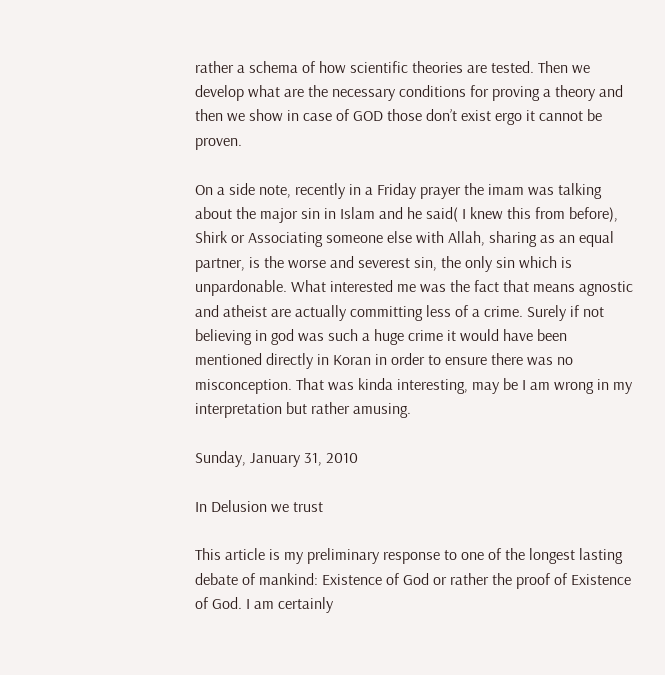rather a schema of how scientific theories are tested. Then we develop what are the necessary conditions for proving a theory and then we show in case of GOD those don’t exist ergo it cannot be proven.

On a side note, recently in a Friday prayer the imam was talking about the major sin in Islam and he said( I knew this from before), Shirk or Associating someone else with Allah, sharing as an equal partner, is the worse and severest sin, the only sin which is unpardonable. What interested me was the fact that means agnostic and atheist are actually committing less of a crime. Surely if not believing in god was such a huge crime it would have been mentioned directly in Koran in order to ensure there was no misconception. That was kinda interesting, may be I am wrong in my interpretation but rather amusing.

Sunday, January 31, 2010

In Delusion we trust

This article is my preliminary response to one of the longest lasting debate of mankind: Existence of God or rather the proof of Existence of God. I am certainly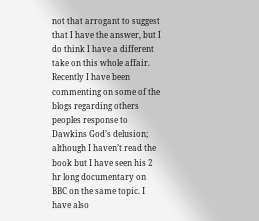not that arrogant to suggest that I have the answer, but I do think I have a different take on this whole affair. Recently I have been commenting on some of the blogs regarding others peoples response to Dawkins God’s delusion; although I haven’t read the book but I have seen his 2 hr long documentary on BBC on the same topic. I have also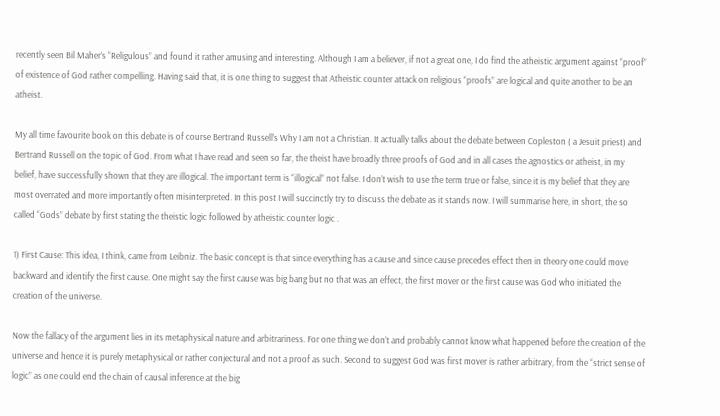recently seen Bil Maher’s “Religulous” and found it rather amusing and interesting. Although I am a believer, if not a great one, I do find the atheistic argument against “proof” of existence of God rather compelling. Having said that, it is one thing to suggest that Atheistic counter attack on religious “proofs” are logical and quite another to be an atheist.

My all time favourite book on this debate is of course Bertrand Russell’s Why I am not a Christian. It actually talks about the debate between Copleston ( a Jesuit priest) and Bertrand Russell on the topic of God. From what I have read and seen so far, the theist have broadly three proofs of God and in all cases the agnostics or atheist, in my belief, have successfully shown that they are illogical. The important term is “illogical” not false. I don’t wish to use the term true or false, since it is my belief that they are most overrated and more importantly often misinterpreted. In this post I will succinctly try to discuss the debate as it stands now. I will summarise here, in short, the so called “Gods” debate by first stating the theistic logic followed by atheistic counter logic .

1) First Cause: This idea, I think, came from Leibniz. The basic concept is that since everything has a cause and since cause precedes effect then in theory one could move backward and identify the first cause. One might say the first cause was big bang but no that was an effect, the first mover or the first cause was God who initiated the creation of the universe.

Now the fallacy of the argument lies in its metaphysical nature and arbitrariness. For one thing we don’t and probably cannot know what happened before the creation of the universe and hence it is purely metaphysical or rather conjectural and not a proof as such. Second to suggest God was first mover is rather arbitrary, from the “strict sense of logic” as one could end the chain of causal inference at the big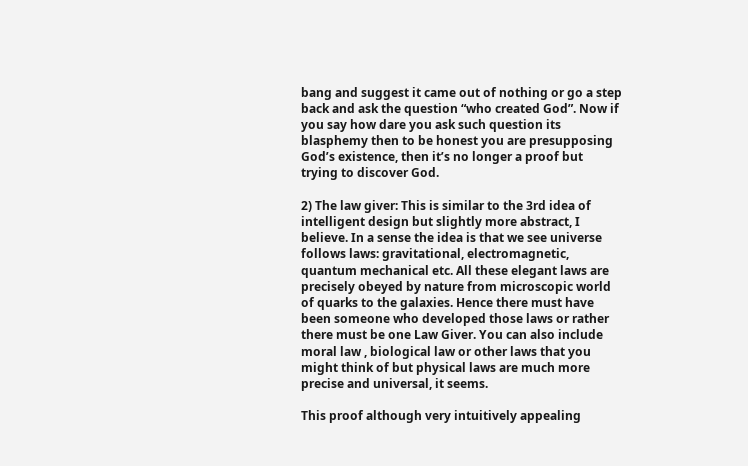bang and suggest it came out of nothing or go a step back and ask the question “who created God”. Now if you say how dare you ask such question its blasphemy then to be honest you are presupposing God’s existence, then it’s no longer a proof but trying to discover God.

2) The law giver: This is similar to the 3rd idea of intelligent design but slightly more abstract, I believe. In a sense the idea is that we see universe follows laws: gravitational, electromagnetic, quantum mechanical etc. All these elegant laws are precisely obeyed by nature from microscopic world of quarks to the galaxies. Hence there must have been someone who developed those laws or rather there must be one Law Giver. You can also include moral law , biological law or other laws that you might think of but physical laws are much more precise and universal, it seems.

This proof although very intuitively appealing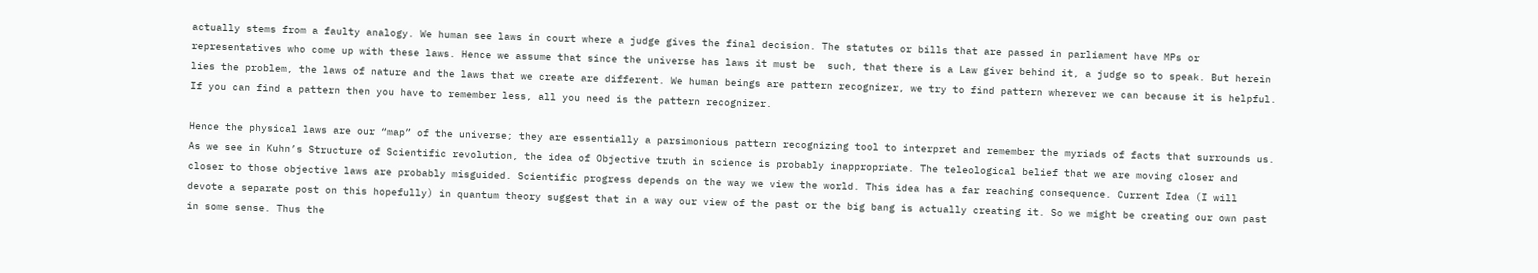actually stems from a faulty analogy. We human see laws in court where a judge gives the final decision. The statutes or bills that are passed in parliament have MPs or representatives who come up with these laws. Hence we assume that since the universe has laws it must be  such, that there is a Law giver behind it, a judge so to speak. But herein lies the problem, the laws of nature and the laws that we create are different. We human beings are pattern recognizer, we try to find pattern wherever we can because it is helpful. If you can find a pattern then you have to remember less, all you need is the pattern recognizer.

Hence the physical laws are our “map” of the universe; they are essentially a parsimonious pattern recognizing tool to interpret and remember the myriads of facts that surrounds us. As we see in Kuhn’s Structure of Scientific revolution, the idea of Objective truth in science is probably inappropriate. The teleological belief that we are moving closer and closer to those objective laws are probably misguided. Scientific progress depends on the way we view the world. This idea has a far reaching consequence. Current Idea (I will devote a separate post on this hopefully) in quantum theory suggest that in a way our view of the past or the big bang is actually creating it. So we might be creating our own past in some sense. Thus the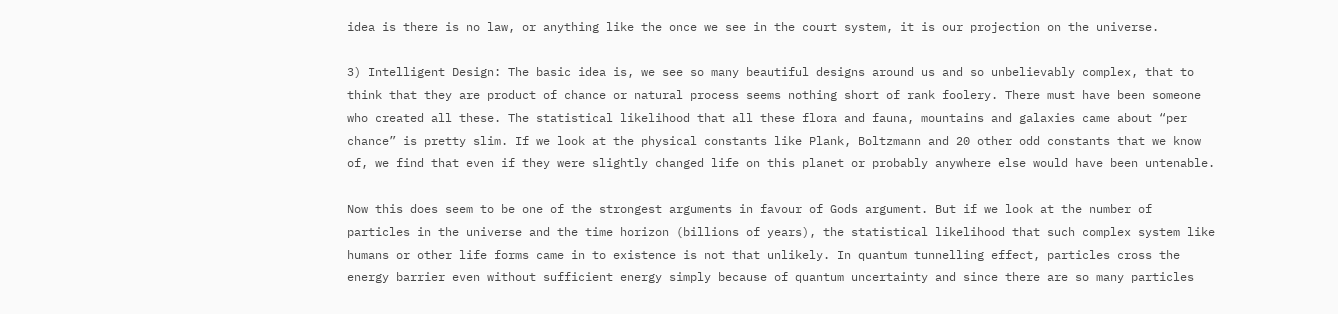idea is there is no law, or anything like the once we see in the court system, it is our projection on the universe.

3) Intelligent Design: The basic idea is, we see so many beautiful designs around us and so unbelievably complex, that to think that they are product of chance or natural process seems nothing short of rank foolery. There must have been someone who created all these. The statistical likelihood that all these flora and fauna, mountains and galaxies came about “per chance” is pretty slim. If we look at the physical constants like Plank, Boltzmann and 20 other odd constants that we know of, we find that even if they were slightly changed life on this planet or probably anywhere else would have been untenable.

Now this does seem to be one of the strongest arguments in favour of Gods argument. But if we look at the number of particles in the universe and the time horizon (billions of years), the statistical likelihood that such complex system like humans or other life forms came in to existence is not that unlikely. In quantum tunnelling effect, particles cross the energy barrier even without sufficient energy simply because of quantum uncertainty and since there are so many particles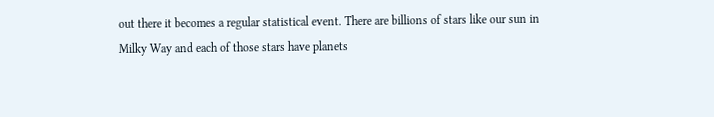out there it becomes a regular statistical event. There are billions of stars like our sun in Milky Way and each of those stars have planets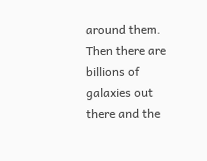around them. Then there are billions of galaxies out there and the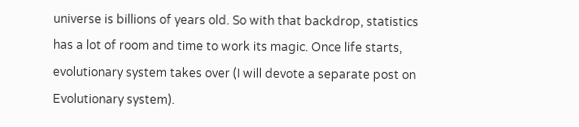universe is billions of years old. So with that backdrop, statistics has a lot of room and time to work its magic. Once life starts, evolutionary system takes over (I will devote a separate post on Evolutionary system).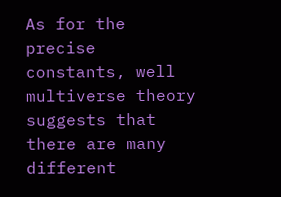As for the precise constants, well multiverse theory suggests that there are many different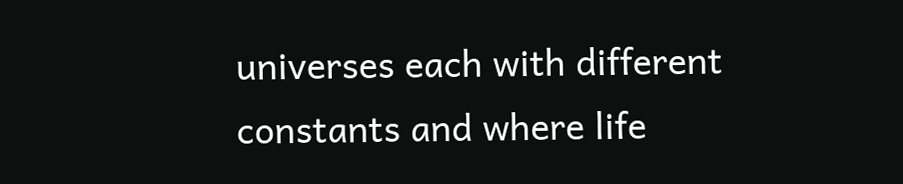universes each with different constants and where life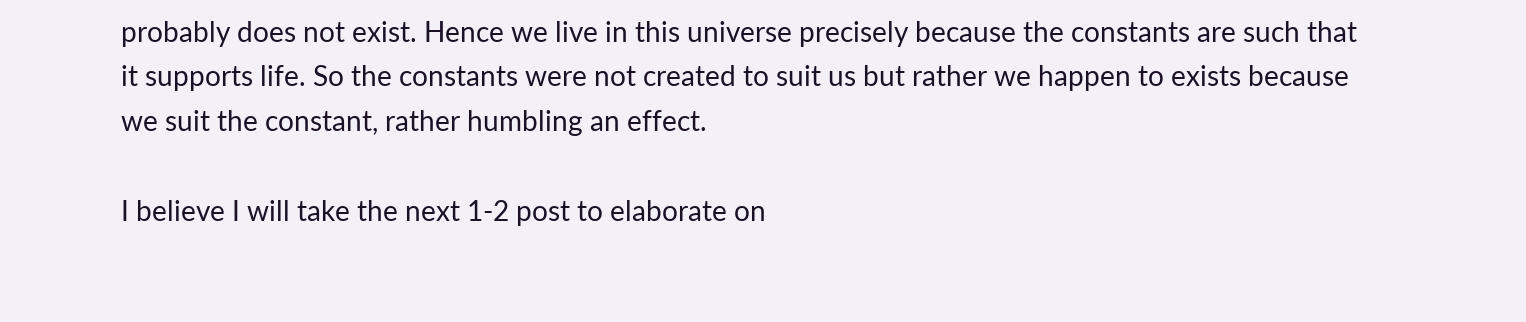probably does not exist. Hence we live in this universe precisely because the constants are such that it supports life. So the constants were not created to suit us but rather we happen to exists because we suit the constant, rather humbling an effect.

I believe I will take the next 1-2 post to elaborate on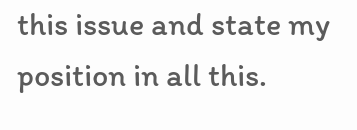this issue and state my position in all this.